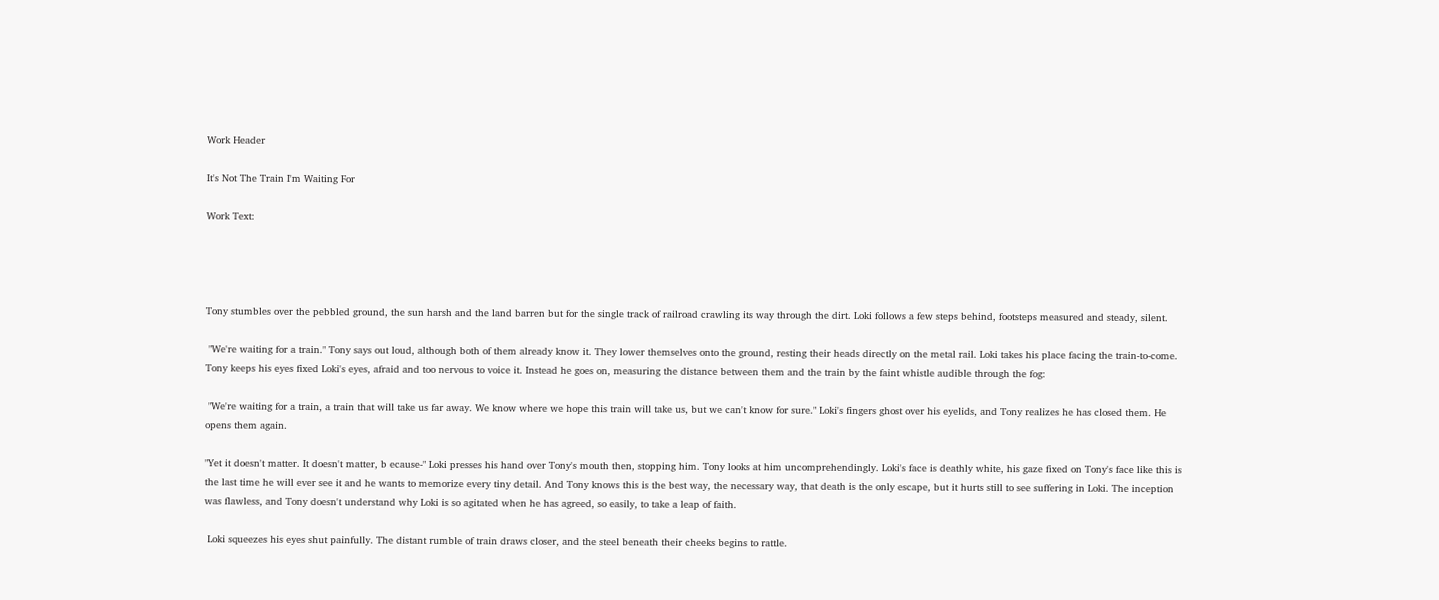Work Header

It's Not The Train I'm Waiting For

Work Text:




Tony stumbles over the pebbled ground, the sun harsh and the land barren but for the single track of railroad crawling its way through the dirt. Loki follows a few steps behind, footsteps measured and steady, silent.

 "We're waiting for a train." Tony says out loud, although both of them already know it. They lower themselves onto the ground, resting their heads directly on the metal rail. Loki takes his place facing the train-to-come. Tony keeps his eyes fixed Loki's eyes, afraid and too nervous to voice it. Instead he goes on, measuring the distance between them and the train by the faint whistle audible through the fog:

 "We're waiting for a train, a train that will take us far away. We know where we hope this train will take us, but we can't know for sure." Loki's fingers ghost over his eyelids, and Tony realizes he has closed them. He opens them again.

"Yet it doesn't matter. It doesn't matter, b ecause-" Loki presses his hand over Tony's mouth then, stopping him. Tony looks at him uncomprehendingly. Loki's face is deathly white, his gaze fixed on Tony's face like this is the last time he will ever see it and he wants to memorize every tiny detail. And Tony knows this is the best way, the necessary way, that death is the only escape, but it hurts still to see suffering in Loki. The inception was flawless, and Tony doesn't understand why Loki is so agitated when he has agreed, so easily, to take a leap of faith.

 Loki squeezes his eyes shut painfully. The distant rumble of train draws closer, and the steel beneath their cheeks begins to rattle.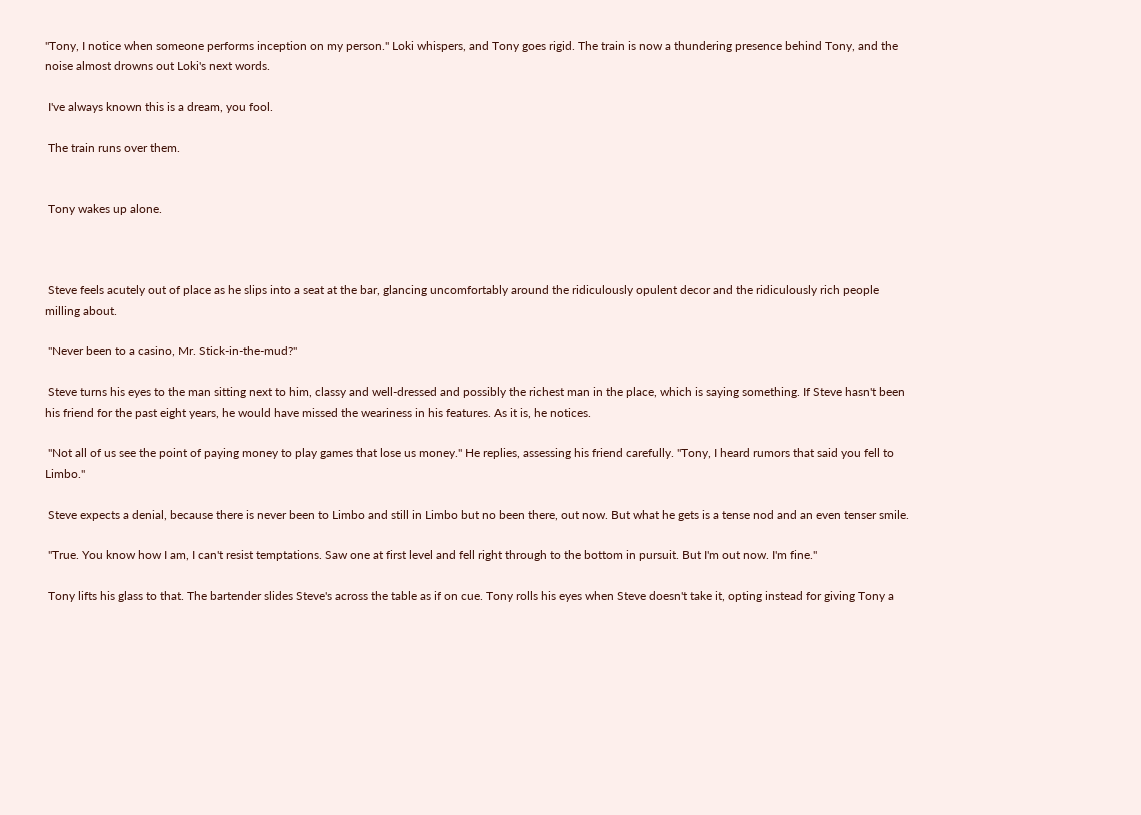"Tony, I notice when someone performs inception on my person." Loki whispers, and Tony goes rigid. The train is now a thundering presence behind Tony, and the noise almost drowns out Loki's next words.

 I've always known this is a dream, you fool.

 The train runs over them.


 Tony wakes up alone.



 Steve feels acutely out of place as he slips into a seat at the bar, glancing uncomfortably around the ridiculously opulent decor and the ridiculously rich people milling about.

 "Never been to a casino, Mr. Stick-in-the-mud?"

 Steve turns his eyes to the man sitting next to him, classy and well-dressed and possibly the richest man in the place, which is saying something. If Steve hasn't been his friend for the past eight years, he would have missed the weariness in his features. As it is, he notices.

 "Not all of us see the point of paying money to play games that lose us money." He replies, assessing his friend carefully. "Tony, I heard rumors that said you fell to Limbo."

 Steve expects a denial, because there is never been to Limbo and still in Limbo but no been there, out now. But what he gets is a tense nod and an even tenser smile.

 "True. You know how I am, I can't resist temptations. Saw one at first level and fell right through to the bottom in pursuit. But I'm out now. I'm fine."

 Tony lifts his glass to that. The bartender slides Steve's across the table as if on cue. Tony rolls his eyes when Steve doesn't take it, opting instead for giving Tony a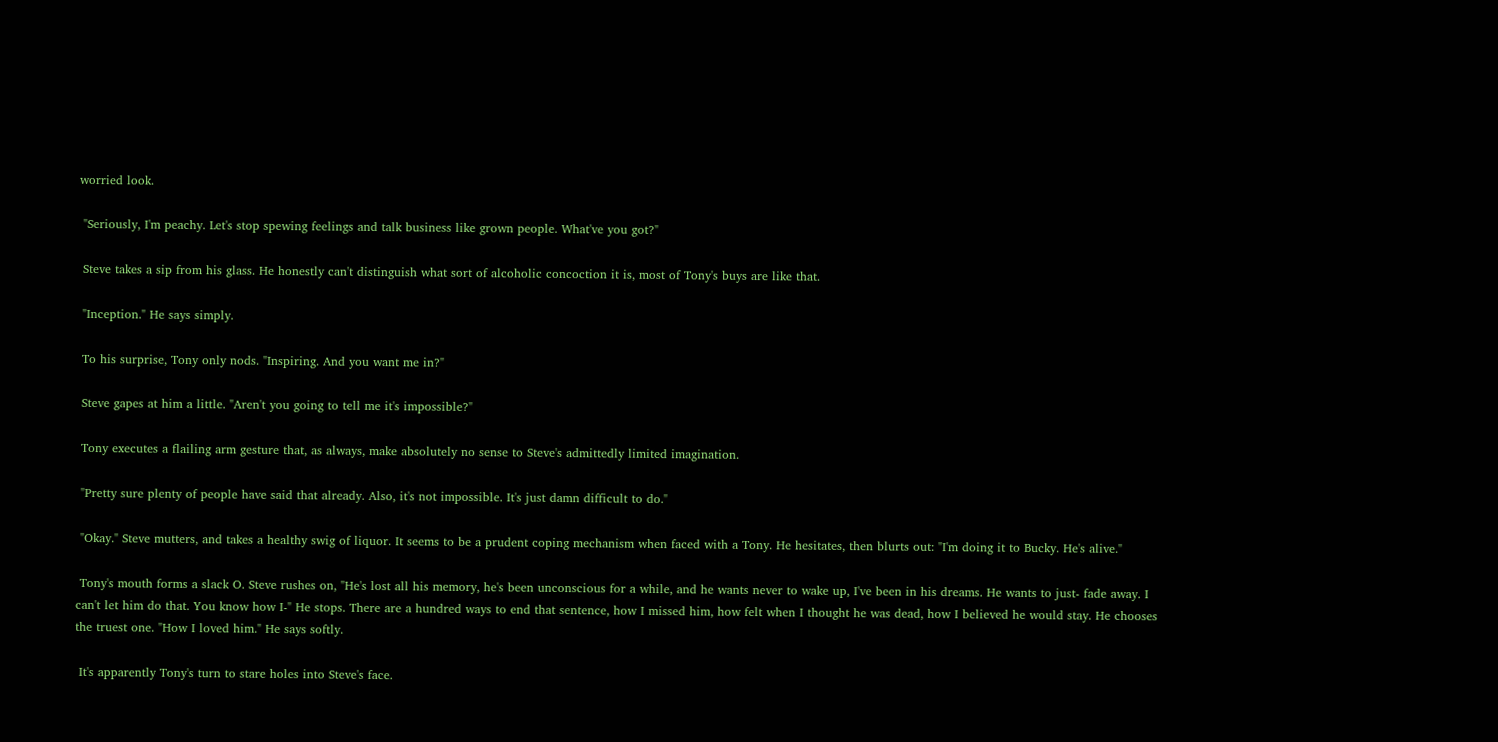worried look.

 "Seriously, I'm peachy. Let's stop spewing feelings and talk business like grown people. What've you got?"

 Steve takes a sip from his glass. He honestly can't distinguish what sort of alcoholic concoction it is, most of Tony's buys are like that.

 "Inception." He says simply.

 To his surprise, Tony only nods. "Inspiring. And you want me in?"

 Steve gapes at him a little. "Aren't you going to tell me it's impossible?"

 Tony executes a flailing arm gesture that, as always, make absolutely no sense to Steve's admittedly limited imagination.

 "Pretty sure plenty of people have said that already. Also, it's not impossible. It's just damn difficult to do."

 "Okay." Steve mutters, and takes a healthy swig of liquor. It seems to be a prudent coping mechanism when faced with a Tony. He hesitates, then blurts out: "I'm doing it to Bucky. He's alive."

 Tony's mouth forms a slack O. Steve rushes on, "He's lost all his memory, he's been unconscious for a while, and he wants never to wake up, I've been in his dreams. He wants to just- fade away. I can't let him do that. You know how I-" He stops. There are a hundred ways to end that sentence, how I missed him, how felt when I thought he was dead, how I believed he would stay. He chooses the truest one. "How I loved him." He says softly.

 It's apparently Tony's turn to stare holes into Steve's face.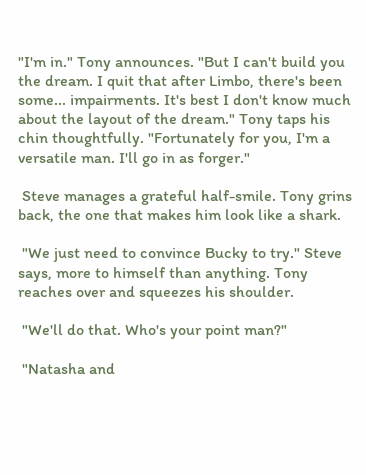"I'm in." Tony announces. "But I can't build you the dream. I quit that after Limbo, there's been some... impairments. It's best I don't know much about the layout of the dream." Tony taps his chin thoughtfully. "Fortunately for you, I'm a versatile man. I'll go in as forger."

 Steve manages a grateful half-smile. Tony grins back, the one that makes him look like a shark.

 "We just need to convince Bucky to try." Steve says, more to himself than anything. Tony reaches over and squeezes his shoulder.

 "We'll do that. Who's your point man?"

 "Natasha and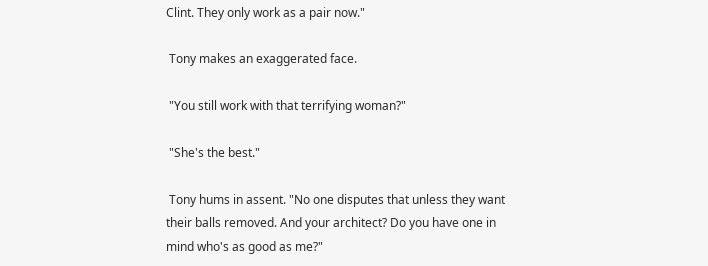Clint. They only work as a pair now."

 Tony makes an exaggerated face.

 "You still work with that terrifying woman?"

 "She's the best."

 Tony hums in assent. "No one disputes that unless they want their balls removed. And your architect? Do you have one in mind who's as good as me?"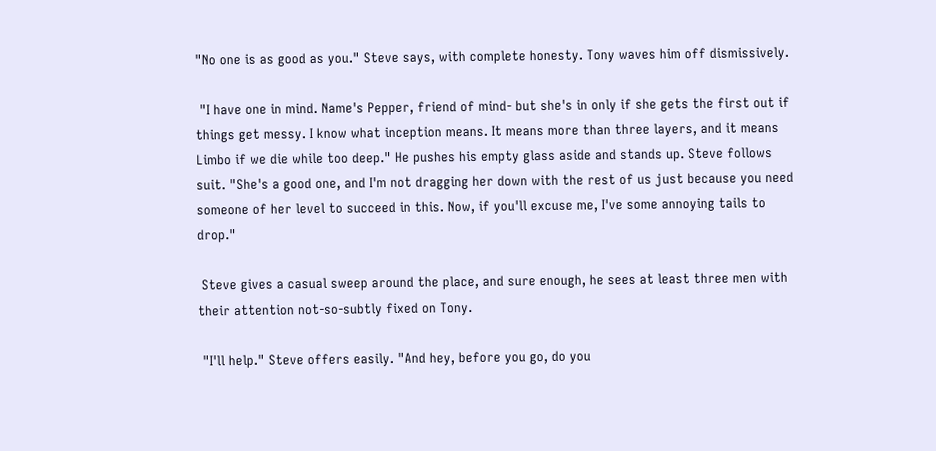"No one is as good as you." Steve says, with complete honesty. Tony waves him off dismissively.

 "I have one in mind. Name's Pepper, friend of mind- but she's in only if she gets the first out if things get messy. I know what inception means. It means more than three layers, and it means Limbo if we die while too deep." He pushes his empty glass aside and stands up. Steve follows suit. "She's a good one, and I'm not dragging her down with the rest of us just because you need someone of her level to succeed in this. Now, if you'll excuse me, I've some annoying tails to drop."

 Steve gives a casual sweep around the place, and sure enough, he sees at least three men with their attention not-so-subtly fixed on Tony.

 "I'll help." Steve offers easily. "And hey, before you go, do you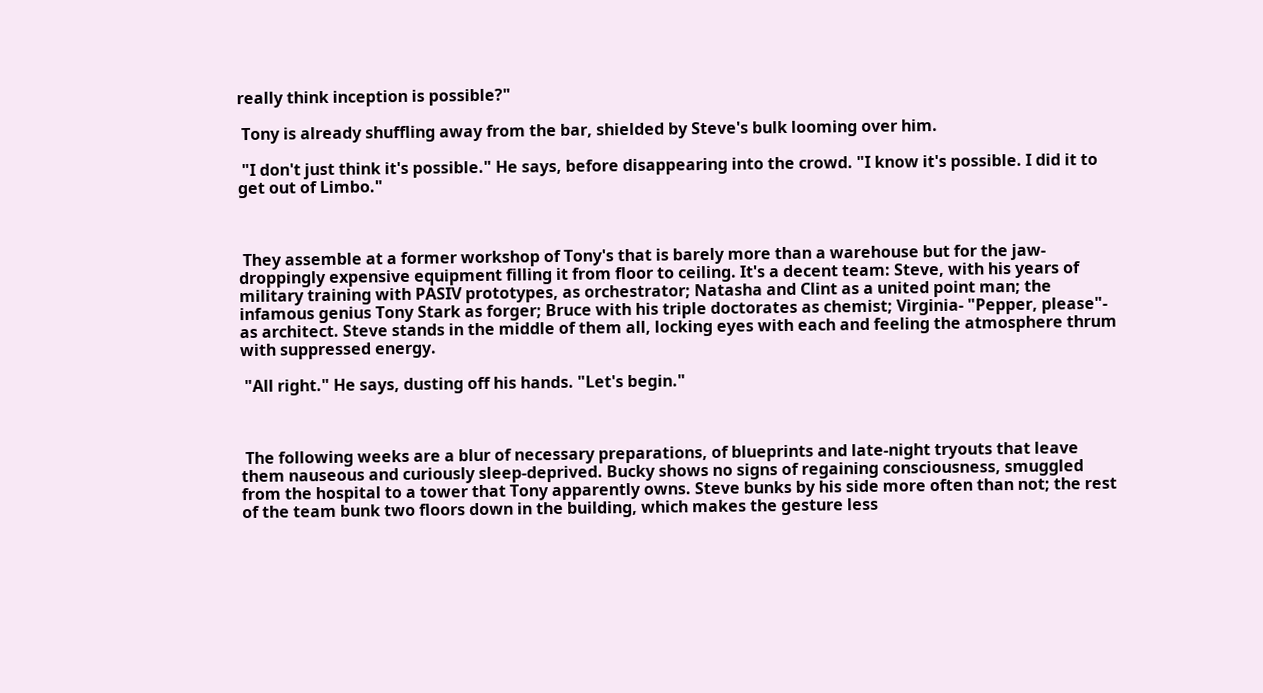really think inception is possible?"

 Tony is already shuffling away from the bar, shielded by Steve's bulk looming over him.

 "I don't just think it's possible." He says, before disappearing into the crowd. "I know it's possible. I did it to get out of Limbo."



 They assemble at a former workshop of Tony's that is barely more than a warehouse but for the jaw-droppingly expensive equipment filling it from floor to ceiling. It's a decent team: Steve, with his years of military training with PASIV prototypes, as orchestrator; Natasha and Clint as a united point man; the infamous genius Tony Stark as forger; Bruce with his triple doctorates as chemist; Virginia- "Pepper, please"- as architect. Steve stands in the middle of them all, locking eyes with each and feeling the atmosphere thrum with suppressed energy.

 "All right." He says, dusting off his hands. "Let's begin."



 The following weeks are a blur of necessary preparations, of blueprints and late-night tryouts that leave them nauseous and curiously sleep-deprived. Bucky shows no signs of regaining consciousness, smuggled from the hospital to a tower that Tony apparently owns. Steve bunks by his side more often than not; the rest of the team bunk two floors down in the building, which makes the gesture less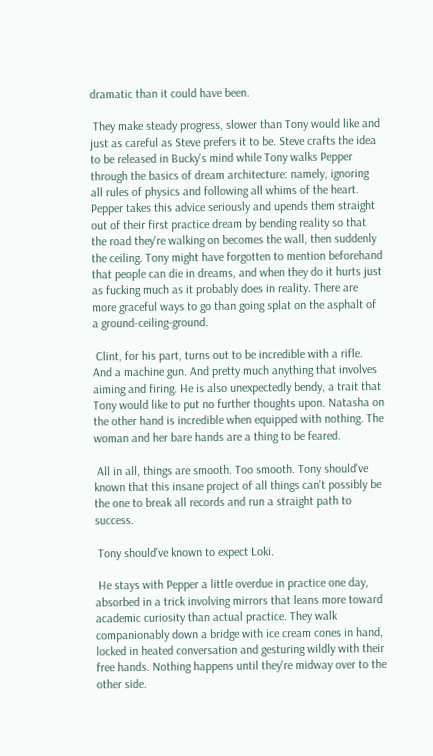dramatic than it could have been.

 They make steady progress, slower than Tony would like and just as careful as Steve prefers it to be. Steve crafts the idea to be released in Bucky's mind while Tony walks Pepper through the basics of dream architecture: namely, ignoring all rules of physics and following all whims of the heart. Pepper takes this advice seriously and upends them straight out of their first practice dream by bending reality so that the road they're walking on becomes the wall, then suddenly the ceiling. Tony might have forgotten to mention beforehand that people can die in dreams, and when they do it hurts just as fucking much as it probably does in reality. There are more graceful ways to go than going splat on the asphalt of a ground-ceiling-ground.

 Clint, for his part, turns out to be incredible with a rifle. And a machine gun. And pretty much anything that involves aiming and firing. He is also unexpectedly bendy, a trait that Tony would like to put no further thoughts upon. Natasha on the other hand is incredible when equipped with nothing. The woman and her bare hands are a thing to be feared.

 All in all, things are smooth. Too smooth. Tony should've known that this insane project of all things can't possibly be the one to break all records and run a straight path to success.

 Tony should've known to expect Loki.

 He stays with Pepper a little overdue in practice one day, absorbed in a trick involving mirrors that leans more toward academic curiosity than actual practice. They walk companionably down a bridge with ice cream cones in hand, locked in heated conversation and gesturing wildly with their free hands. Nothing happens until they're midway over to the other side.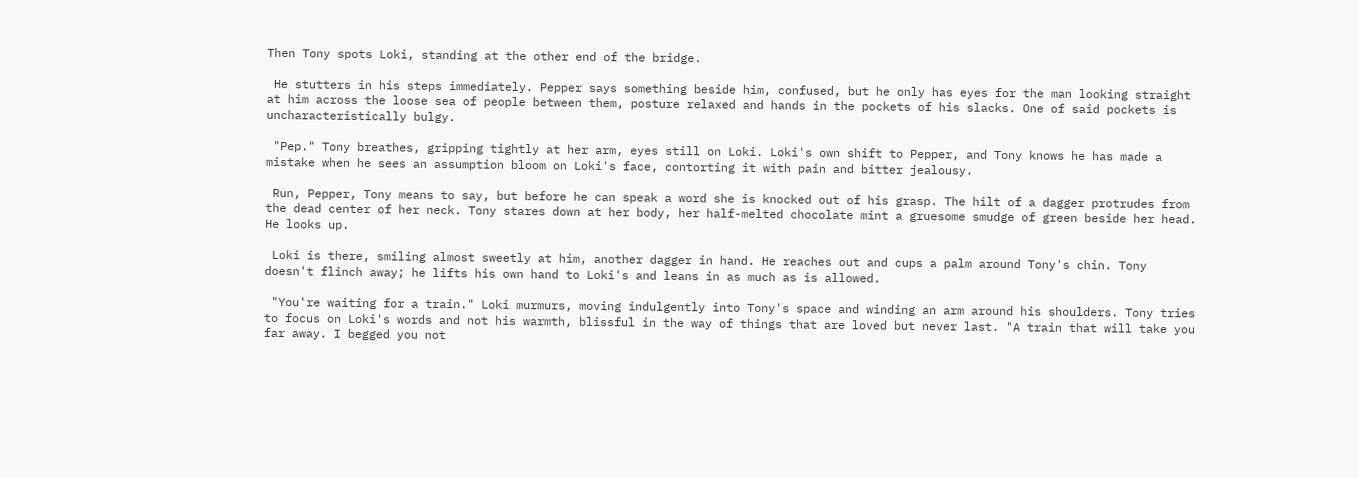Then Tony spots Loki, standing at the other end of the bridge.

 He stutters in his steps immediately. Pepper says something beside him, confused, but he only has eyes for the man looking straight at him across the loose sea of people between them, posture relaxed and hands in the pockets of his slacks. One of said pockets is uncharacteristically bulgy.

 "Pep." Tony breathes, gripping tightly at her arm, eyes still on Loki. Loki's own shift to Pepper, and Tony knows he has made a mistake when he sees an assumption bloom on Loki's face, contorting it with pain and bitter jealousy.

 Run, Pepper, Tony means to say, but before he can speak a word she is knocked out of his grasp. The hilt of a dagger protrudes from the dead center of her neck. Tony stares down at her body, her half-melted chocolate mint a gruesome smudge of green beside her head. He looks up.

 Loki is there, smiling almost sweetly at him, another dagger in hand. He reaches out and cups a palm around Tony's chin. Tony doesn't flinch away; he lifts his own hand to Loki's and leans in as much as is allowed.

 "You're waiting for a train." Loki murmurs, moving indulgently into Tony's space and winding an arm around his shoulders. Tony tries to focus on Loki's words and not his warmth, blissful in the way of things that are loved but never last. "A train that will take you far away. I begged you not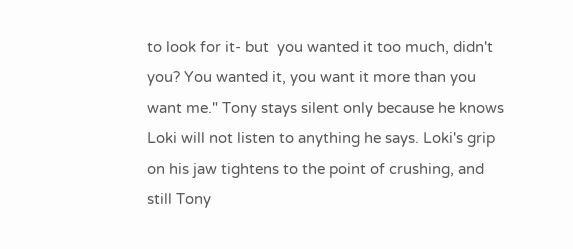to look for it- but  you wanted it too much, didn't you? You wanted it, you want it more than you want me." Tony stays silent only because he knows Loki will not listen to anything he says. Loki's grip on his jaw tightens to the point of crushing, and still Tony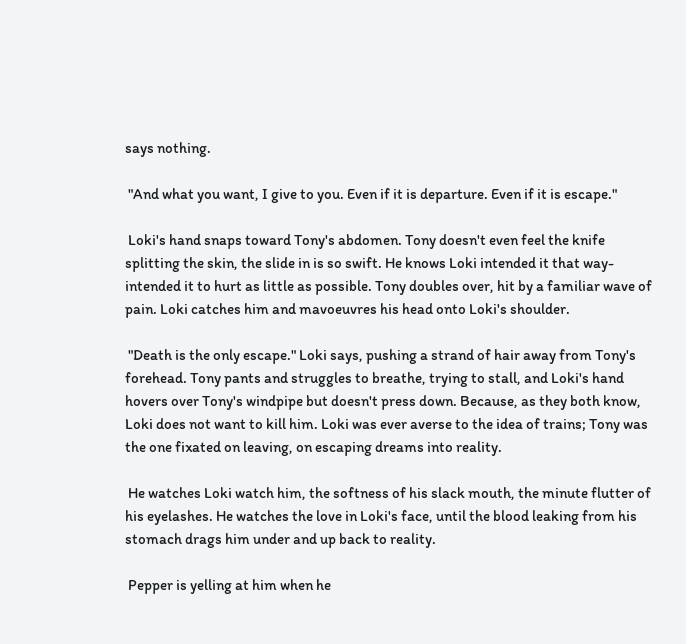says nothing.

 "And what you want, I give to you. Even if it is departure. Even if it is escape."

 Loki's hand snaps toward Tony's abdomen. Tony doesn't even feel the knife splitting the skin, the slide in is so swift. He knows Loki intended it that way- intended it to hurt as little as possible. Tony doubles over, hit by a familiar wave of pain. Loki catches him and mavoeuvres his head onto Loki's shoulder.

 "Death is the only escape." Loki says, pushing a strand of hair away from Tony's forehead. Tony pants and struggles to breathe, trying to stall, and Loki's hand hovers over Tony's windpipe but doesn't press down. Because, as they both know, Loki does not want to kill him. Loki was ever averse to the idea of trains; Tony was the one fixated on leaving, on escaping dreams into reality.

 He watches Loki watch him, the softness of his slack mouth, the minute flutter of his eyelashes. He watches the love in Loki's face, until the blood leaking from his stomach drags him under and up back to reality.

 Pepper is yelling at him when he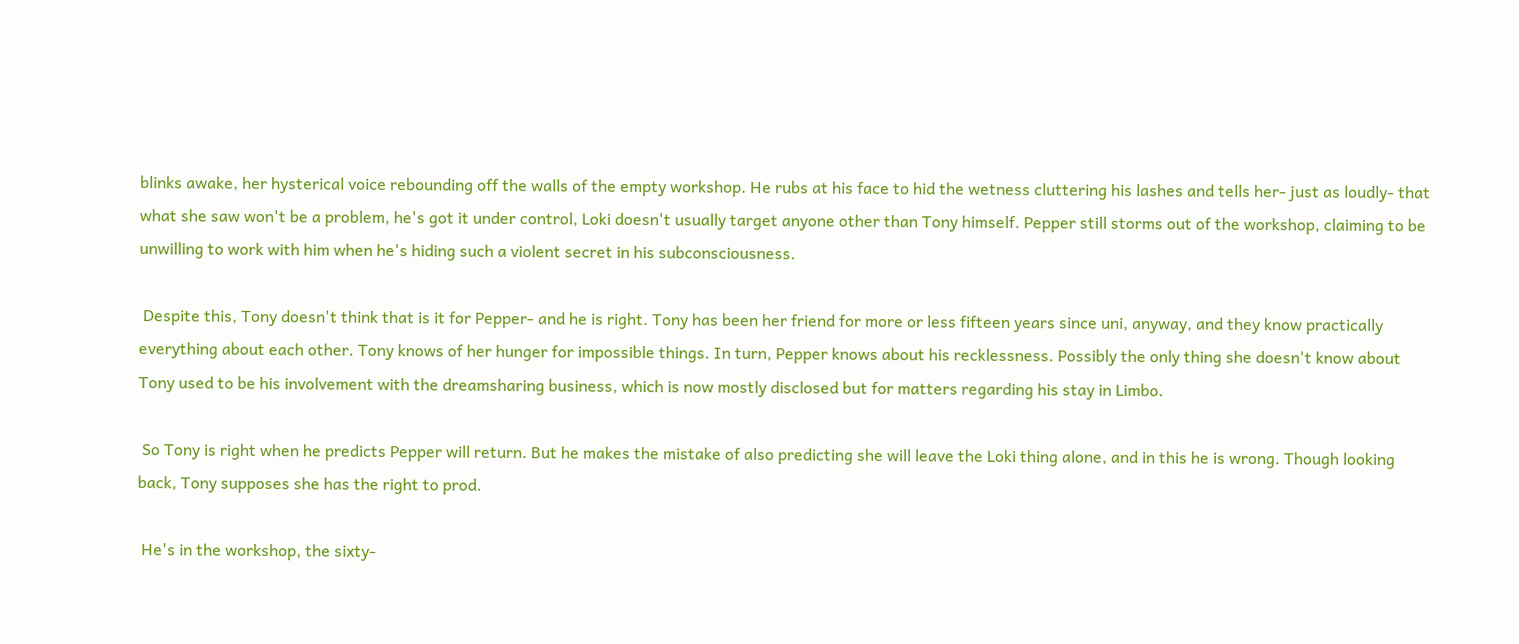blinks awake, her hysterical voice rebounding off the walls of the empty workshop. He rubs at his face to hid the wetness cluttering his lashes and tells her- just as loudly- that what she saw won't be a problem, he's got it under control, Loki doesn't usually target anyone other than Tony himself. Pepper still storms out of the workshop, claiming to be unwilling to work with him when he's hiding such a violent secret in his subconsciousness.

 Despite this, Tony doesn't think that is it for Pepper- and he is right. Tony has been her friend for more or less fifteen years since uni, anyway, and they know practically everything about each other. Tony knows of her hunger for impossible things. In turn, Pepper knows about his recklessness. Possibly the only thing she doesn't know about Tony used to be his involvement with the dreamsharing business, which is now mostly disclosed but for matters regarding his stay in Limbo.

 So Tony is right when he predicts Pepper will return. But he makes the mistake of also predicting she will leave the Loki thing alone, and in this he is wrong. Though looking back, Tony supposes she has the right to prod.

 He's in the workshop, the sixty-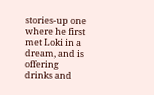stories-up one where he first met Loki in a dream, and is offering drinks and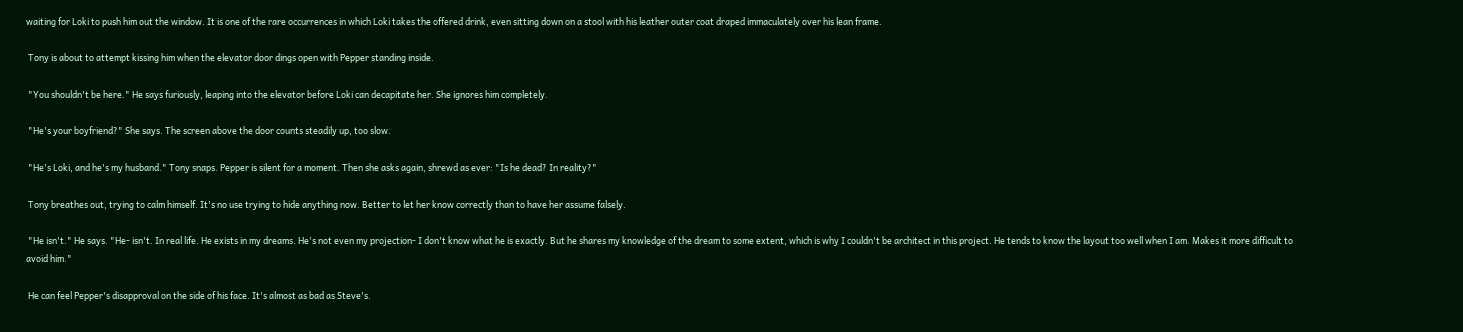waiting for Loki to push him out the window. It is one of the rare occurrences in which Loki takes the offered drink, even sitting down on a stool with his leather outer coat draped immaculately over his lean frame.

 Tony is about to attempt kissing him when the elevator door dings open with Pepper standing inside.

 "You shouldn't be here." He says furiously, leaping into the elevator before Loki can decapitate her. She ignores him completely.

 "He's your boyfriend?" She says. The screen above the door counts steadily up, too slow.

 "He's Loki, and he's my husband." Tony snaps. Pepper is silent for a moment. Then she asks again, shrewd as ever: "Is he dead? In reality?"

 Tony breathes out, trying to calm himself. It's no use trying to hide anything now. Better to let her know correctly than to have her assume falsely.

 "He isn't." He says. "He- isn't. In real life. He exists in my dreams. He's not even my projection- I don't know what he is exactly. But he shares my knowledge of the dream to some extent, which is why I couldn't be architect in this project. He tends to know the layout too well when I am. Makes it more difficult to avoid him."

 He can feel Pepper's disapproval on the side of his face. It's almost as bad as Steve's.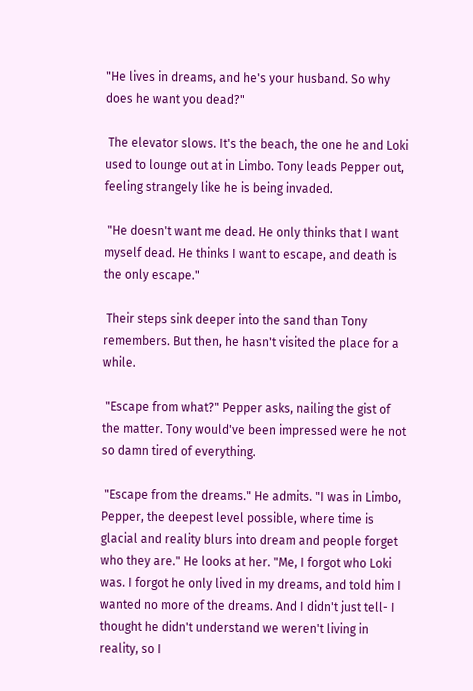"He lives in dreams, and he's your husband. So why does he want you dead?"

 The elevator slows. It's the beach, the one he and Loki used to lounge out at in Limbo. Tony leads Pepper out, feeling strangely like he is being invaded.

 "He doesn't want me dead. He only thinks that I want myself dead. He thinks I want to escape, and death is the only escape."

 Their steps sink deeper into the sand than Tony remembers. But then, he hasn't visited the place for a while.

 "Escape from what?" Pepper asks, nailing the gist of the matter. Tony would've been impressed were he not so damn tired of everything.

 "Escape from the dreams." He admits. "I was in Limbo, Pepper, the deepest level possible, where time is glacial and reality blurs into dream and people forget who they are." He looks at her. "Me, I forgot who Loki was. I forgot he only lived in my dreams, and told him I wanted no more of the dreams. And I didn't just tell- I thought he didn't understand we weren't living in reality, so I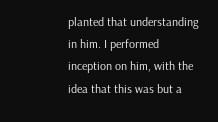planted that understanding in him. I performed inception on him, with the idea that this was but a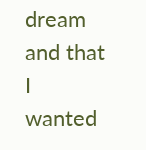dream and that I wanted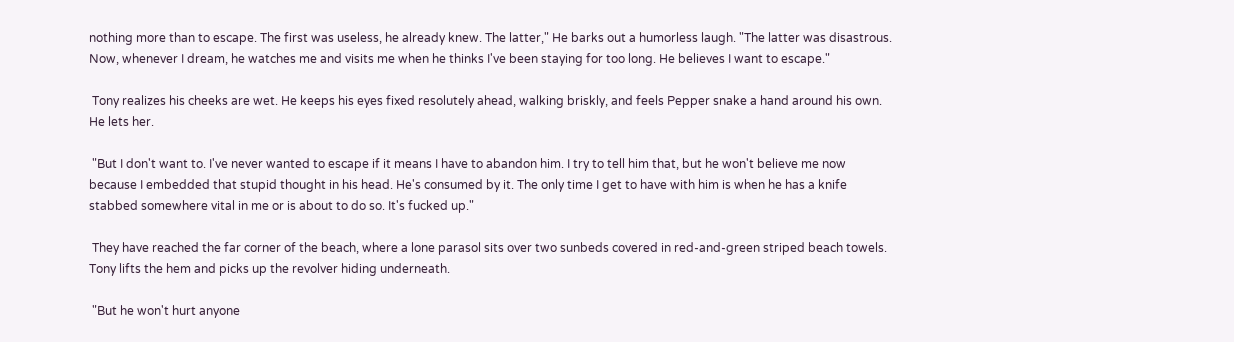nothing more than to escape. The first was useless, he already knew. The latter," He barks out a humorless laugh. "The latter was disastrous. Now, whenever I dream, he watches me and visits me when he thinks I've been staying for too long. He believes I want to escape."

 Tony realizes his cheeks are wet. He keeps his eyes fixed resolutely ahead, walking briskly, and feels Pepper snake a hand around his own. He lets her.

 "But I don't want to. I've never wanted to escape if it means I have to abandon him. I try to tell him that, but he won't believe me now because I embedded that stupid thought in his head. He's consumed by it. The only time I get to have with him is when he has a knife stabbed somewhere vital in me or is about to do so. It's fucked up."

 They have reached the far corner of the beach, where a lone parasol sits over two sunbeds covered in red-and-green striped beach towels. Tony lifts the hem and picks up the revolver hiding underneath.

 "But he won't hurt anyone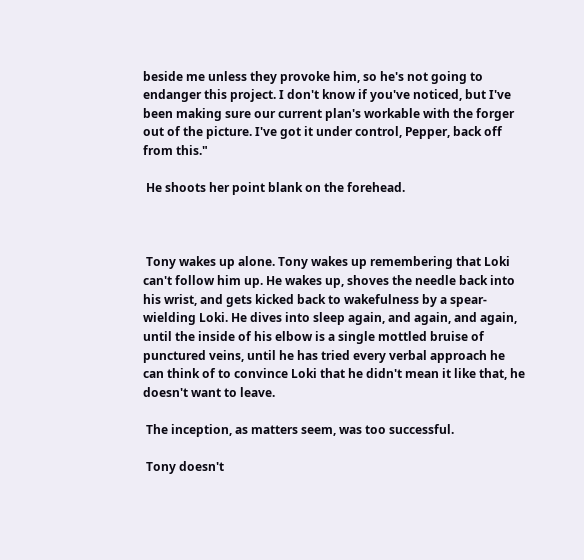beside me unless they provoke him, so he's not going to endanger this project. I don't know if you've noticed, but I've been making sure our current plan's workable with the forger out of the picture. I've got it under control, Pepper, back off from this."

 He shoots her point blank on the forehead.



 Tony wakes up alone. Tony wakes up remembering that Loki can't follow him up. He wakes up, shoves the needle back into his wrist, and gets kicked back to wakefulness by a spear-wielding Loki. He dives into sleep again, and again, and again, until the inside of his elbow is a single mottled bruise of punctured veins, until he has tried every verbal approach he can think of to convince Loki that he didn't mean it like that, he doesn't want to leave.

 The inception, as matters seem, was too successful.

 Tony doesn't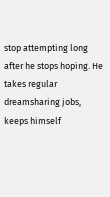stop attempting long after he stops hoping. He takes regular dreamsharing jobs, keeps himself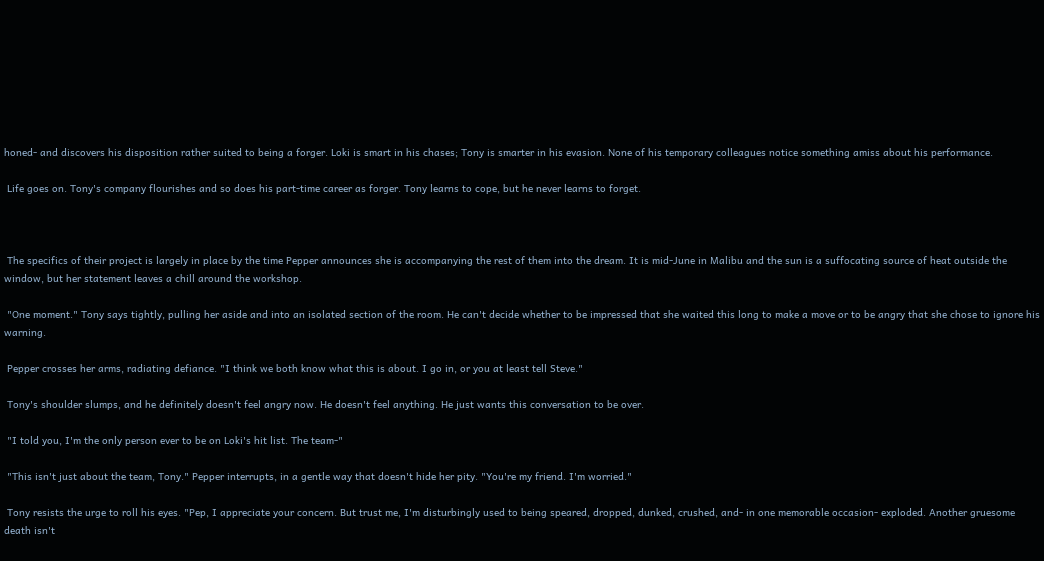honed- and discovers his disposition rather suited to being a forger. Loki is smart in his chases; Tony is smarter in his evasion. None of his temporary colleagues notice something amiss about his performance.

 Life goes on. Tony's company flourishes and so does his part-time career as forger. Tony learns to cope, but he never learns to forget.



 The specifics of their project is largely in place by the time Pepper announces she is accompanying the rest of them into the dream. It is mid-June in Malibu and the sun is a suffocating source of heat outside the window, but her statement leaves a chill around the workshop.

 "One moment." Tony says tightly, pulling her aside and into an isolated section of the room. He can't decide whether to be impressed that she waited this long to make a move or to be angry that she chose to ignore his warning.

 Pepper crosses her arms, radiating defiance. "I think we both know what this is about. I go in, or you at least tell Steve."

 Tony's shoulder slumps, and he definitely doesn't feel angry now. He doesn't feel anything. He just wants this conversation to be over.

 "I told you, I'm the only person ever to be on Loki's hit list. The team-"

 "This isn't just about the team, Tony." Pepper interrupts, in a gentle way that doesn't hide her pity. "You're my friend. I'm worried."

 Tony resists the urge to roll his eyes. "Pep, I appreciate your concern. But trust me, I'm disturbingly used to being speared, dropped, dunked, crushed, and- in one memorable occasion- exploded. Another gruesome death isn't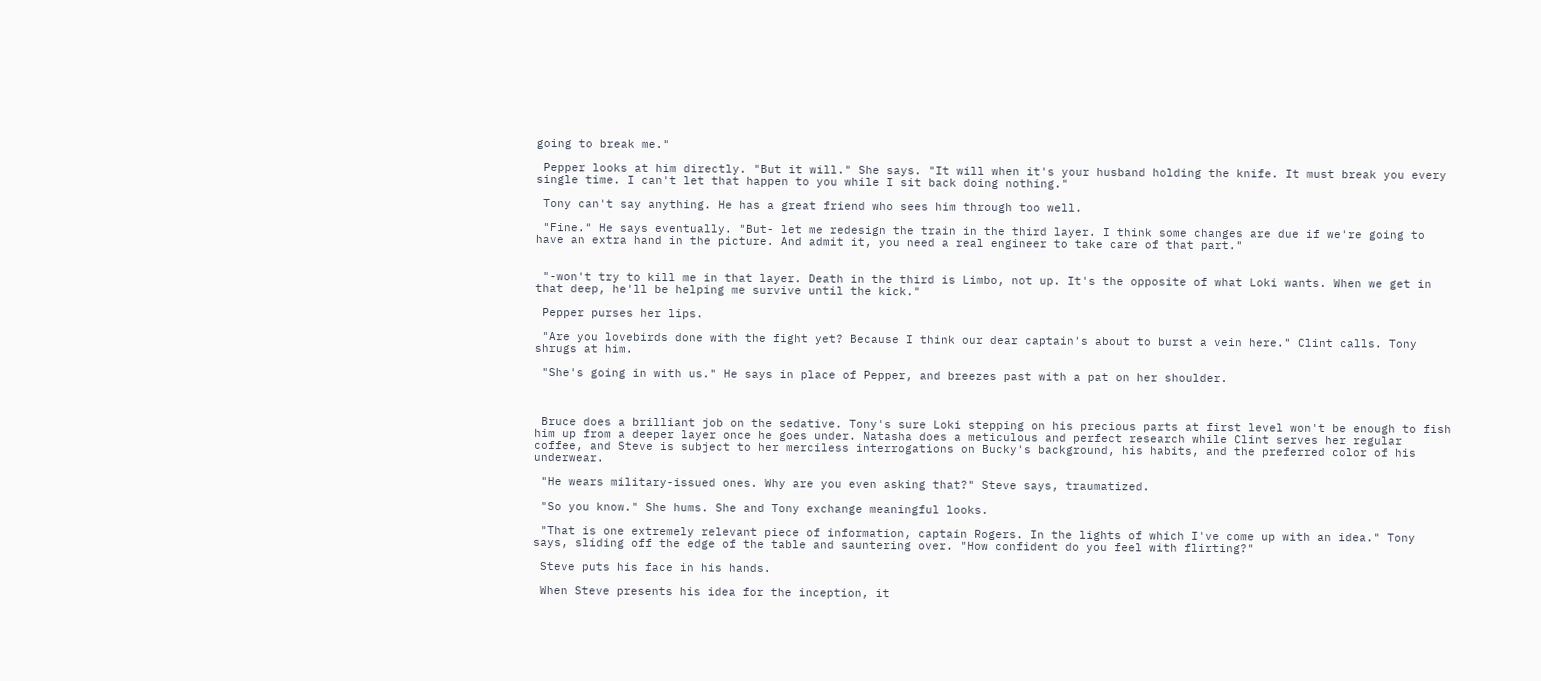going to break me."

 Pepper looks at him directly. "But it will." She says. "It will when it's your husband holding the knife. It must break you every single time. I can't let that happen to you while I sit back doing nothing."

 Tony can't say anything. He has a great friend who sees him through too well.

 "Fine." He says eventually. "But- let me redesign the train in the third layer. I think some changes are due if we're going to have an extra hand in the picture. And admit it, you need a real engineer to take care of that part."


 "-won't try to kill me in that layer. Death in the third is Limbo, not up. It's the opposite of what Loki wants. When we get in that deep, he'll be helping me survive until the kick."

 Pepper purses her lips.

 "Are you lovebirds done with the fight yet? Because I think our dear captain's about to burst a vein here." Clint calls. Tony shrugs at him.

 "She's going in with us." He says in place of Pepper, and breezes past with a pat on her shoulder.



 Bruce does a brilliant job on the sedative. Tony's sure Loki stepping on his precious parts at first level won't be enough to fish him up from a deeper layer once he goes under. Natasha does a meticulous and perfect research while Clint serves her regular coffee, and Steve is subject to her merciless interrogations on Bucky's background, his habits, and the preferred color of his underwear.

 "He wears military-issued ones. Why are you even asking that?" Steve says, traumatized.

 "So you know." She hums. She and Tony exchange meaningful looks.

 "That is one extremely relevant piece of information, captain Rogers. In the lights of which I've come up with an idea." Tony says, sliding off the edge of the table and sauntering over. "How confident do you feel with flirting?"

 Steve puts his face in his hands.

 When Steve presents his idea for the inception, it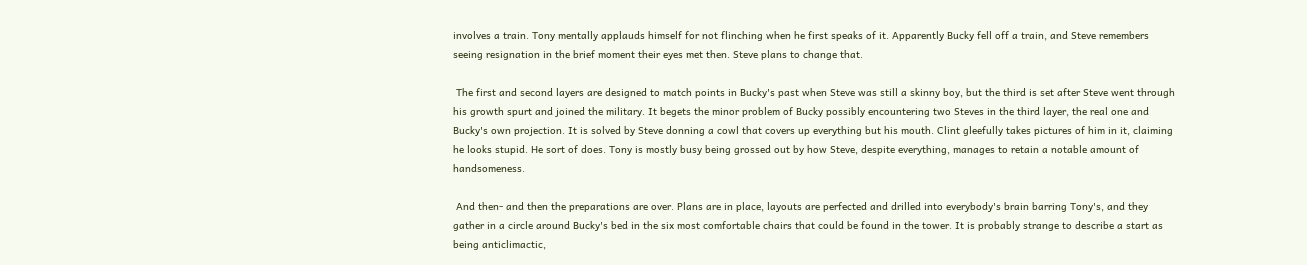involves a train. Tony mentally applauds himself for not flinching when he first speaks of it. Apparently Bucky fell off a train, and Steve remembers seeing resignation in the brief moment their eyes met then. Steve plans to change that.

 The first and second layers are designed to match points in Bucky's past when Steve was still a skinny boy, but the third is set after Steve went through his growth spurt and joined the military. It begets the minor problem of Bucky possibly encountering two Steves in the third layer, the real one and Bucky's own projection. It is solved by Steve donning a cowl that covers up everything but his mouth. Clint gleefully takes pictures of him in it, claiming he looks stupid. He sort of does. Tony is mostly busy being grossed out by how Steve, despite everything, manages to retain a notable amount of handsomeness.

 And then- and then the preparations are over. Plans are in place, layouts are perfected and drilled into everybody's brain barring Tony's, and they gather in a circle around Bucky's bed in the six most comfortable chairs that could be found in the tower. It is probably strange to describe a start as being anticlimactic,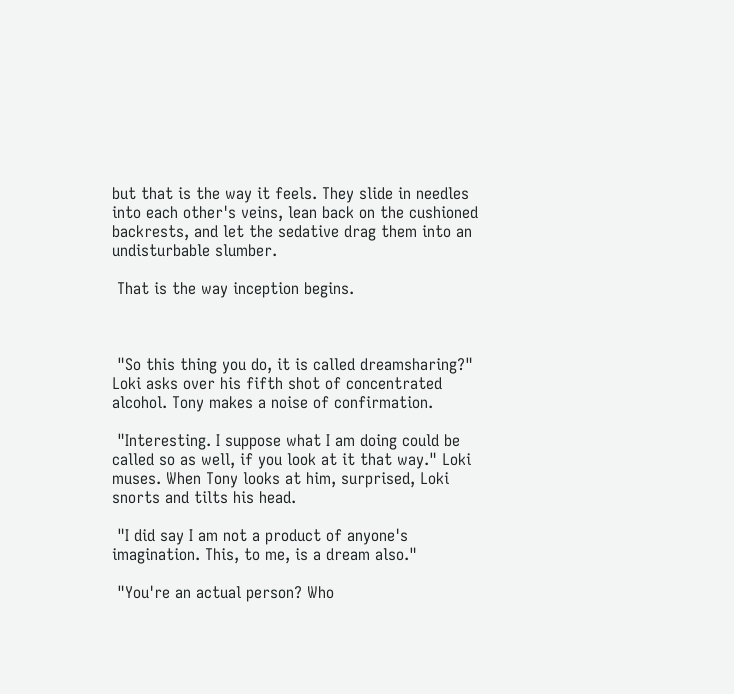but that is the way it feels. They slide in needles into each other's veins, lean back on the cushioned backrests, and let the sedative drag them into an undisturbable slumber.

 That is the way inception begins.



 "So this thing you do, it is called dreamsharing?" Loki asks over his fifth shot of concentrated alcohol. Tony makes a noise of confirmation.

 "Interesting. I suppose what I am doing could be called so as well, if you look at it that way." Loki muses. When Tony looks at him, surprised, Loki snorts and tilts his head.

 "I did say I am not a product of anyone's imagination. This, to me, is a dream also."

 "You're an actual person? Who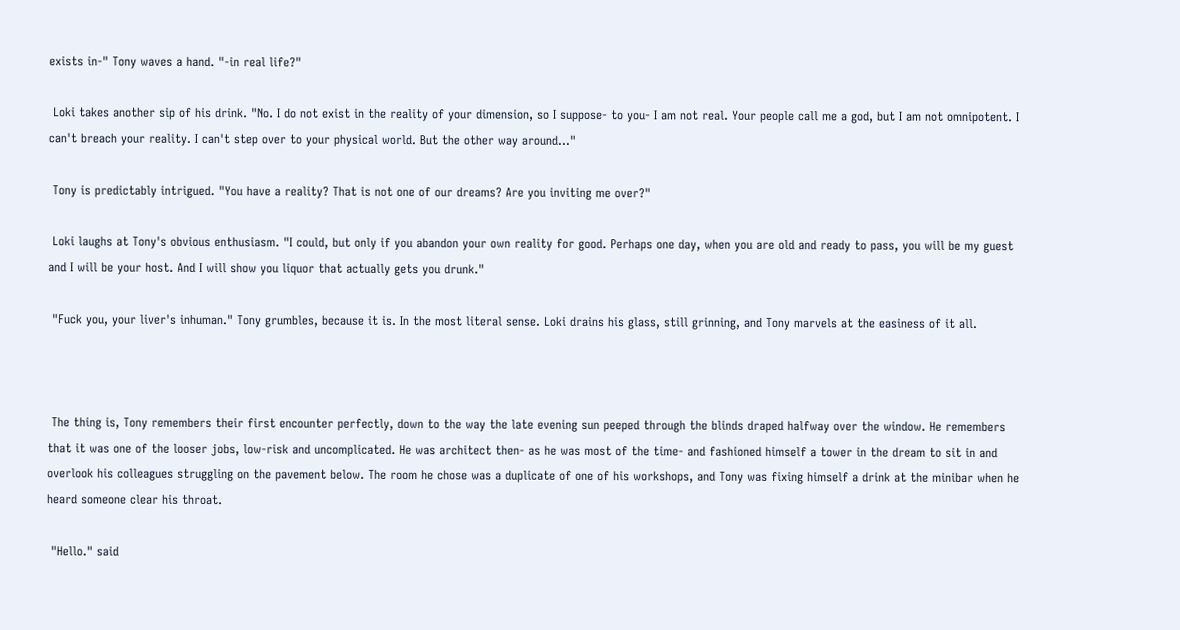exists in-" Tony waves a hand. "-in real life?"

 Loki takes another sip of his drink. "No. I do not exist in the reality of your dimension, so I suppose- to you- I am not real. Your people call me a god, but I am not omnipotent. I can't breach your reality. I can't step over to your physical world. But the other way around..."

 Tony is predictably intrigued. "You have a reality? That is not one of our dreams? Are you inviting me over?"

 Loki laughs at Tony's obvious enthusiasm. "I could, but only if you abandon your own reality for good. Perhaps one day, when you are old and ready to pass, you will be my guest and I will be your host. And I will show you liquor that actually gets you drunk."

 "Fuck you, your liver's inhuman." Tony grumbles, because it is. In the most literal sense. Loki drains his glass, still grinning, and Tony marvels at the easiness of it all.



 The thing is, Tony remembers their first encounter perfectly, down to the way the late evening sun peeped through the blinds draped halfway over the window. He remembers that it was one of the looser jobs, low-risk and uncomplicated. He was architect then- as he was most of the time- and fashioned himself a tower in the dream to sit in and overlook his colleagues struggling on the pavement below. The room he chose was a duplicate of one of his workshops, and Tony was fixing himself a drink at the minibar when he heard someone clear his throat.

 "Hello." said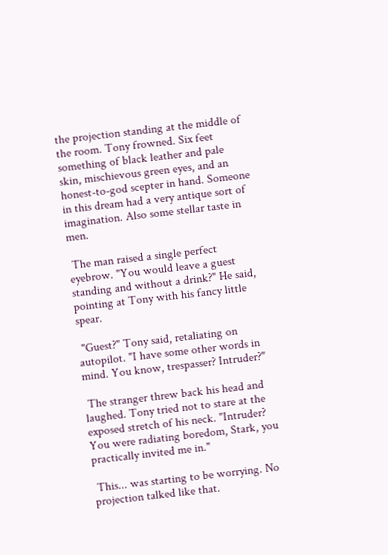the projection standing at the middle of the room. Tony frowned. Six feet something of black leather and pale skin, mischievous green eyes, and an honest-to-god scepter in hand. Someone in this dream had a very antique sort of imagination. Also some stellar taste in men.

 The man raised a single perfect eyebrow. "You would leave a guest standing and without a drink?" He said, pointing at Tony with his fancy little spear.

 "Guest?" Tony said, retaliating on autopilot. "I have some other words in mind. You know, trespasser? Intruder?"

 The stranger threw back his head and laughed. Tony tried not to stare at the exposed stretch of his neck. "Intruder? You were radiating boredom, Stark, you practically invited me in."

 This... was starting to be worrying. No projection talked like that.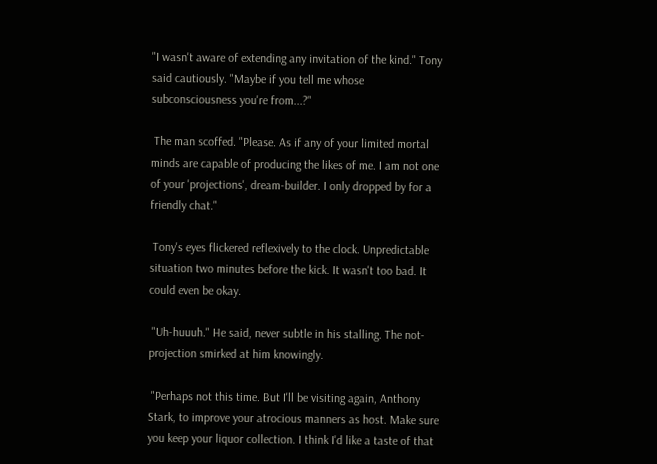"I wasn't aware of extending any invitation of the kind." Tony said cautiously. "Maybe if you tell me whose subconsciousness you're from...?"

 The man scoffed. "Please. As if any of your limited mortal minds are capable of producing the likes of me. I am not one of your 'projections', dream-builder. I only dropped by for a friendly chat."

 Tony's eyes flickered reflexively to the clock. Unpredictable situation two minutes before the kick. It wasn't too bad. It could even be okay.

 "Uh-huuuh." He said, never subtle in his stalling. The not-projection smirked at him knowingly.

 "Perhaps not this time. But I'll be visiting again, Anthony Stark, to improve your atrocious manners as host. Make sure you keep your liquor collection. I think I'd like a taste of that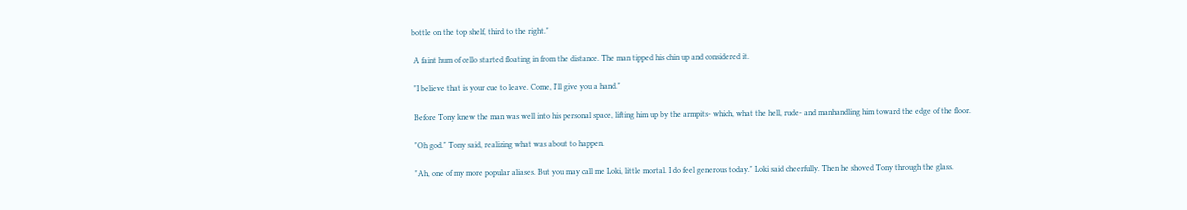bottle on the top shelf, third to the right."

 A faint hum of cello started floating in from the distance. The man tipped his chin up and considered it.

 "I believe that is your cue to leave. Come, I'll give you a hand."

 Before Tony knew the man was well into his personal space, lifting him up by the armpits- which, what the hell, rude- and manhandling him toward the edge of the floor.

 "Oh god." Tony said, realizing what was about to happen.

 "Ah, one of my more popular aliases. But you may call me Loki, little mortal. I do feel generous today." Loki said cheerfully. Then he shoved Tony through the glass.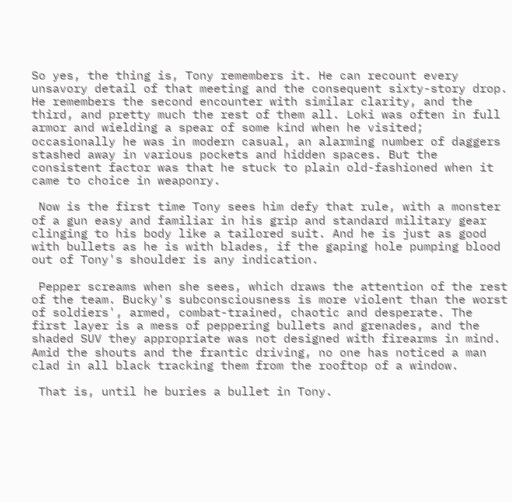So yes, the thing is, Tony remembers it. He can recount every unsavory detail of that meeting and the consequent sixty-story drop. He remembers the second encounter with similar clarity, and the third, and pretty much the rest of them all. Loki was often in full armor and wielding a spear of some kind when he visited; occasionally he was in modern casual, an alarming number of daggers stashed away in various pockets and hidden spaces. But the consistent factor was that he stuck to plain old-fashioned when it came to choice in weaponry.

 Now is the first time Tony sees him defy that rule, with a monster of a gun easy and familiar in his grip and standard military gear clinging to his body like a tailored suit. And he is just as good with bullets as he is with blades, if the gaping hole pumping blood out of Tony's shoulder is any indication.

 Pepper screams when she sees, which draws the attention of the rest of the team. Bucky's subconsciousness is more violent than the worst of soldiers', armed, combat-trained, chaotic and desperate. The first layer is a mess of peppering bullets and grenades, and the shaded SUV they appropriate was not designed with firearms in mind. Amid the shouts and the frantic driving, no one has noticed a man clad in all black tracking them from the rooftop of a window.

 That is, until he buries a bullet in Tony.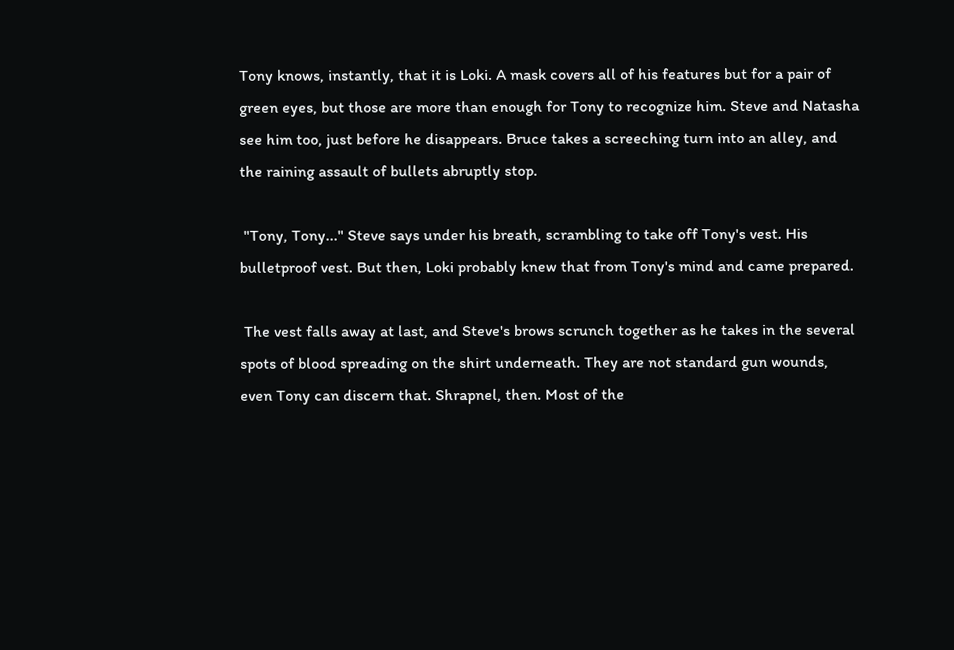Tony knows, instantly, that it is Loki. A mask covers all of his features but for a pair of green eyes, but those are more than enough for Tony to recognize him. Steve and Natasha see him too, just before he disappears. Bruce takes a screeching turn into an alley, and the raining assault of bullets abruptly stop.

 "Tony, Tony..." Steve says under his breath, scrambling to take off Tony's vest. His bulletproof vest. But then, Loki probably knew that from Tony's mind and came prepared.

 The vest falls away at last, and Steve's brows scrunch together as he takes in the several spots of blood spreading on the shirt underneath. They are not standard gun wounds, even Tony can discern that. Shrapnel, then. Most of the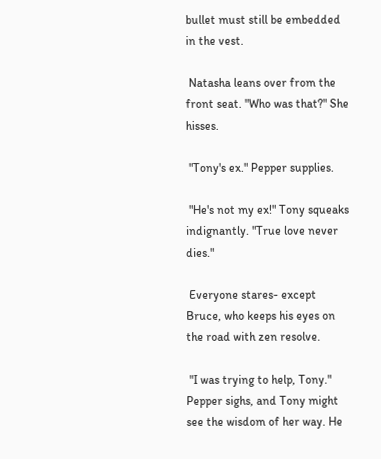bullet must still be embedded in the vest.

 Natasha leans over from the front seat. "Who was that?" She hisses.

 "Tony's ex." Pepper supplies.

 "He's not my ex!" Tony squeaks indignantly. "True love never dies."

 Everyone stares- except Bruce, who keeps his eyes on the road with zen resolve.

 "I was trying to help, Tony." Pepper sighs, and Tony might see the wisdom of her way. He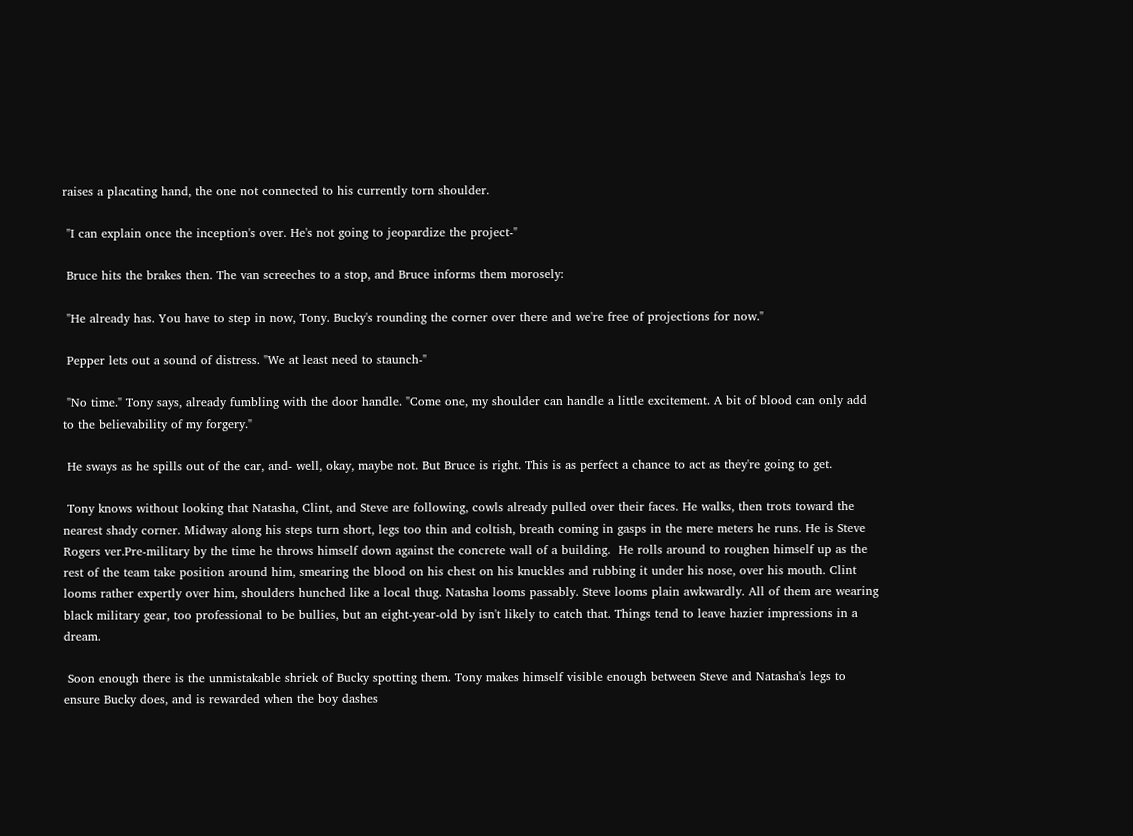raises a placating hand, the one not connected to his currently torn shoulder.

 "I can explain once the inception's over. He's not going to jeopardize the project-"

 Bruce hits the brakes then. The van screeches to a stop, and Bruce informs them morosely:

 "He already has. You have to step in now, Tony. Bucky's rounding the corner over there and we're free of projections for now."

 Pepper lets out a sound of distress. "We at least need to staunch-"

 "No time." Tony says, already fumbling with the door handle. "Come one, my shoulder can handle a little excitement. A bit of blood can only add to the believability of my forgery."

 He sways as he spills out of the car, and- well, okay, maybe not. But Bruce is right. This is as perfect a chance to act as they're going to get.

 Tony knows without looking that Natasha, Clint, and Steve are following, cowls already pulled over their faces. He walks, then trots toward the nearest shady corner. Midway along his steps turn short, legs too thin and coltish, breath coming in gasps in the mere meters he runs. He is Steve Rogers ver.Pre-military by the time he throws himself down against the concrete wall of a building.  He rolls around to roughen himself up as the rest of the team take position around him, smearing the blood on his chest on his knuckles and rubbing it under his nose, over his mouth. Clint looms rather expertly over him, shoulders hunched like a local thug. Natasha looms passably. Steve looms plain awkwardly. All of them are wearing black military gear, too professional to be bullies, but an eight-year-old by isn't likely to catch that. Things tend to leave hazier impressions in a dream.

 Soon enough there is the unmistakable shriek of Bucky spotting them. Tony makes himself visible enough between Steve and Natasha's legs to ensure Bucky does, and is rewarded when the boy dashes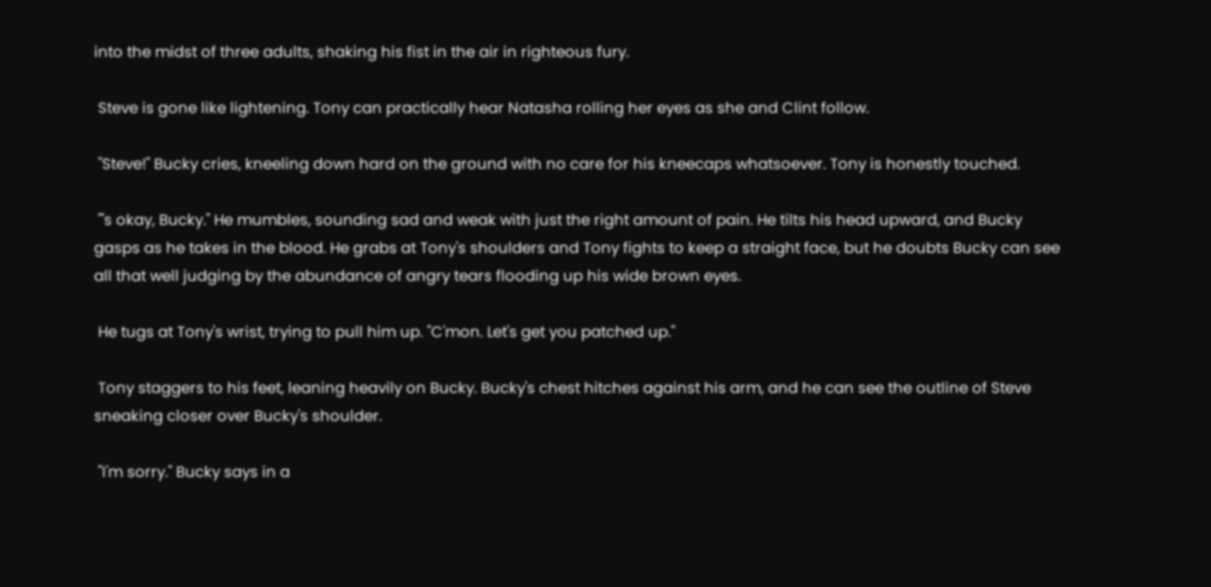into the midst of three adults, shaking his fist in the air in righteous fury.

 Steve is gone like lightening. Tony can practically hear Natasha rolling her eyes as she and Clint follow.

 "Steve!" Bucky cries, kneeling down hard on the ground with no care for his kneecaps whatsoever. Tony is honestly touched.

 "'s okay, Bucky." He mumbles, sounding sad and weak with just the right amount of pain. He tilts his head upward, and Bucky gasps as he takes in the blood. He grabs at Tony's shoulders and Tony fights to keep a straight face, but he doubts Bucky can see all that well judging by the abundance of angry tears flooding up his wide brown eyes.

 He tugs at Tony's wrist, trying to pull him up. "C'mon. Let's get you patched up."

 Tony staggers to his feet, leaning heavily on Bucky. Bucky's chest hitches against his arm, and he can see the outline of Steve sneaking closer over Bucky's shoulder.

 "I'm sorry." Bucky says in a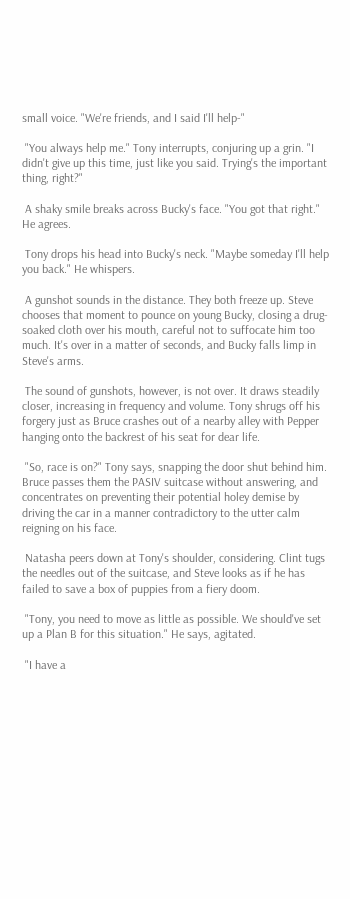small voice. "We're friends, and I said I'll help-"

 "You always help me." Tony interrupts, conjuring up a grin. "I didn't give up this time, just like you said. Trying's the important thing, right?"

 A shaky smile breaks across Bucky's face. "You got that right." He agrees.

 Tony drops his head into Bucky's neck. "Maybe someday I'll help you back." He whispers.

 A gunshot sounds in the distance. They both freeze up. Steve chooses that moment to pounce on young Bucky, closing a drug-soaked cloth over his mouth, careful not to suffocate him too much. It's over in a matter of seconds, and Bucky falls limp in Steve's arms.

 The sound of gunshots, however, is not over. It draws steadily closer, increasing in frequency and volume. Tony shrugs off his forgery just as Bruce crashes out of a nearby alley with Pepper hanging onto the backrest of his seat for dear life.

 "So, race is on?" Tony says, snapping the door shut behind him. Bruce passes them the PASIV suitcase without answering, and concentrates on preventing their potential holey demise by driving the car in a manner contradictory to the utter calm reigning on his face.

 Natasha peers down at Tony's shoulder, considering. Clint tugs the needles out of the suitcase, and Steve looks as if he has failed to save a box of puppies from a fiery doom.

 "Tony, you need to move as little as possible. We should've set up a Plan B for this situation." He says, agitated.

 "I have a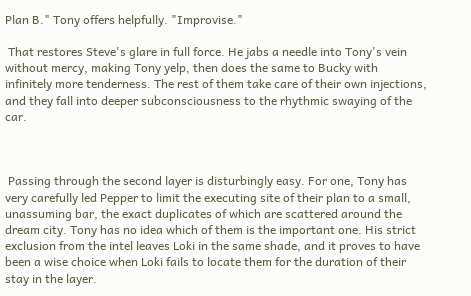Plan B." Tony offers helpfully. "Improvise."

 That restores Steve's glare in full force. He jabs a needle into Tony's vein without mercy, making Tony yelp, then does the same to Bucky with infinitely more tenderness. The rest of them take care of their own injections, and they fall into deeper subconsciousness to the rhythmic swaying of the car.



 Passing through the second layer is disturbingly easy. For one, Tony has very carefully led Pepper to limit the executing site of their plan to a small, unassuming bar, the exact duplicates of which are scattered around the dream city. Tony has no idea which of them is the important one. His strict exclusion from the intel leaves Loki in the same shade, and it proves to have been a wise choice when Loki fails to locate them for the duration of their stay in the layer.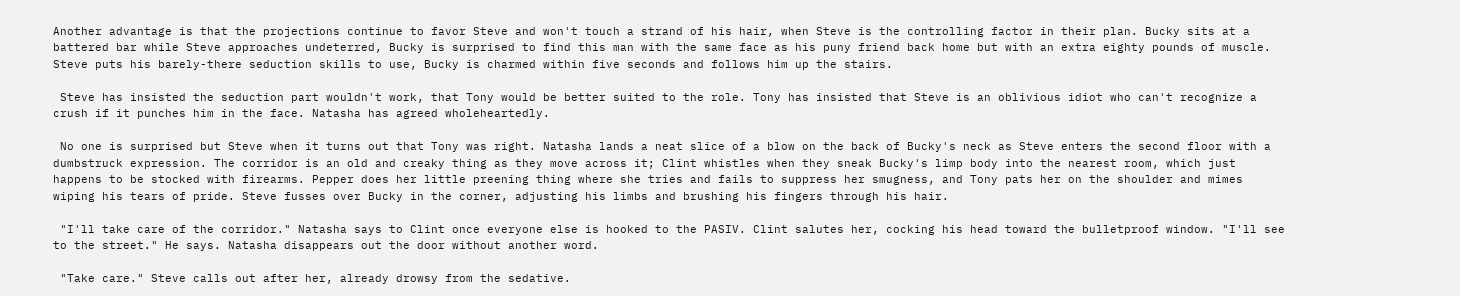Another advantage is that the projections continue to favor Steve and won't touch a strand of his hair, when Steve is the controlling factor in their plan. Bucky sits at a battered bar while Steve approaches undeterred, Bucky is surprised to find this man with the same face as his puny friend back home but with an extra eighty pounds of muscle. Steve puts his barely-there seduction skills to use, Bucky is charmed within five seconds and follows him up the stairs.

 Steve has insisted the seduction part wouldn't work, that Tony would be better suited to the role. Tony has insisted that Steve is an oblivious idiot who can't recognize a crush if it punches him in the face. Natasha has agreed wholeheartedly.

 No one is surprised but Steve when it turns out that Tony was right. Natasha lands a neat slice of a blow on the back of Bucky's neck as Steve enters the second floor with a dumbstruck expression. The corridor is an old and creaky thing as they move across it; Clint whistles when they sneak Bucky's limp body into the nearest room, which just happens to be stocked with firearms. Pepper does her little preening thing where she tries and fails to suppress her smugness, and Tony pats her on the shoulder and mimes wiping his tears of pride. Steve fusses over Bucky in the corner, adjusting his limbs and brushing his fingers through his hair.

 "I'll take care of the corridor." Natasha says to Clint once everyone else is hooked to the PASIV. Clint salutes her, cocking his head toward the bulletproof window. "I'll see to the street." He says. Natasha disappears out the door without another word.

 "Take care." Steve calls out after her, already drowsy from the sedative.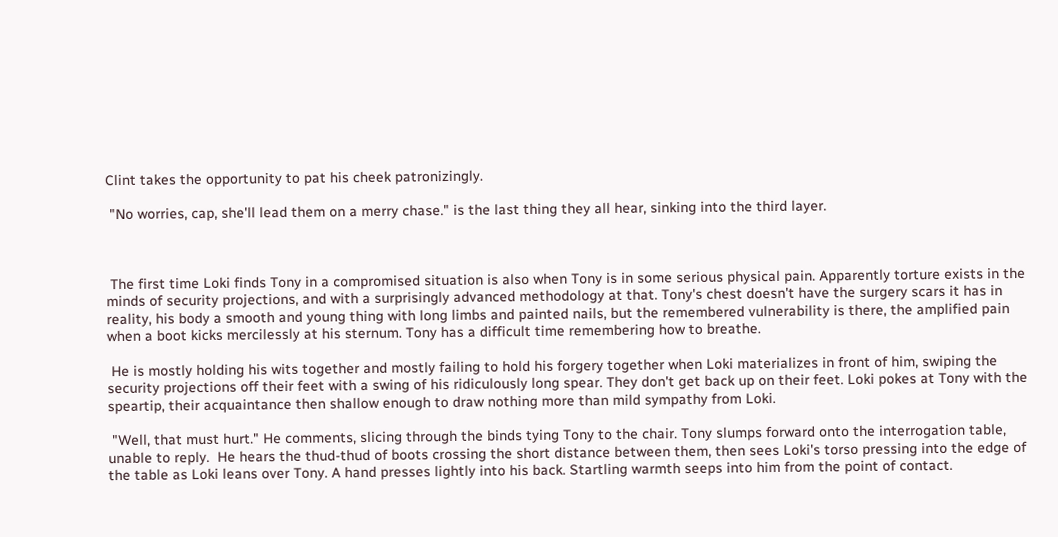Clint takes the opportunity to pat his cheek patronizingly.

 "No worries, cap, she'll lead them on a merry chase." is the last thing they all hear, sinking into the third layer.



 The first time Loki finds Tony in a compromised situation is also when Tony is in some serious physical pain. Apparently torture exists in the minds of security projections, and with a surprisingly advanced methodology at that. Tony's chest doesn't have the surgery scars it has in reality, his body a smooth and young thing with long limbs and painted nails, but the remembered vulnerability is there, the amplified pain when a boot kicks mercilessly at his sternum. Tony has a difficult time remembering how to breathe.

 He is mostly holding his wits together and mostly failing to hold his forgery together when Loki materializes in front of him, swiping the security projections off their feet with a swing of his ridiculously long spear. They don't get back up on their feet. Loki pokes at Tony with the speartip, their acquaintance then shallow enough to draw nothing more than mild sympathy from Loki.

 "Well, that must hurt." He comments, slicing through the binds tying Tony to the chair. Tony slumps forward onto the interrogation table, unable to reply.  He hears the thud-thud of boots crossing the short distance between them, then sees Loki's torso pressing into the edge of the table as Loki leans over Tony. A hand presses lightly into his back. Startling warmth seeps into him from the point of contact.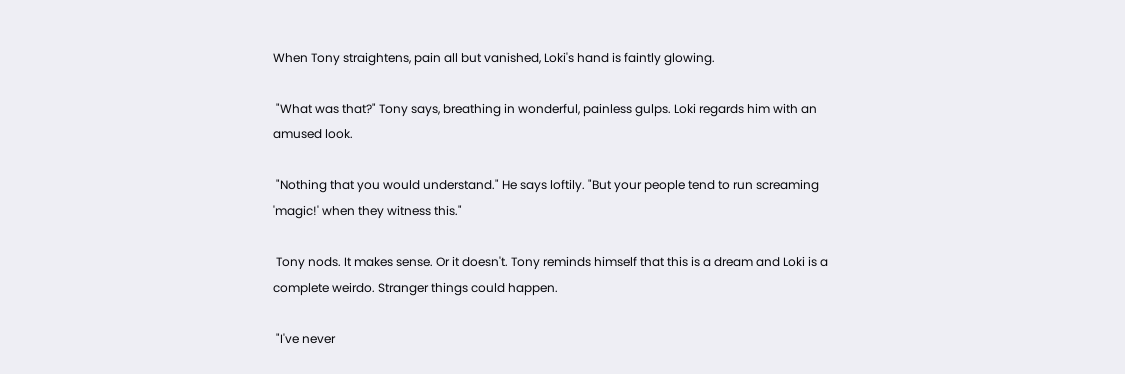When Tony straightens, pain all but vanished, Loki's hand is faintly glowing.

 "What was that?" Tony says, breathing in wonderful, painless gulps. Loki regards him with an amused look.

 "Nothing that you would understand." He says loftily. "But your people tend to run screaming 'magic!' when they witness this."

 Tony nods. It makes sense. Or it doesn't. Tony reminds himself that this is a dream and Loki is a complete weirdo. Stranger things could happen.

 "I've never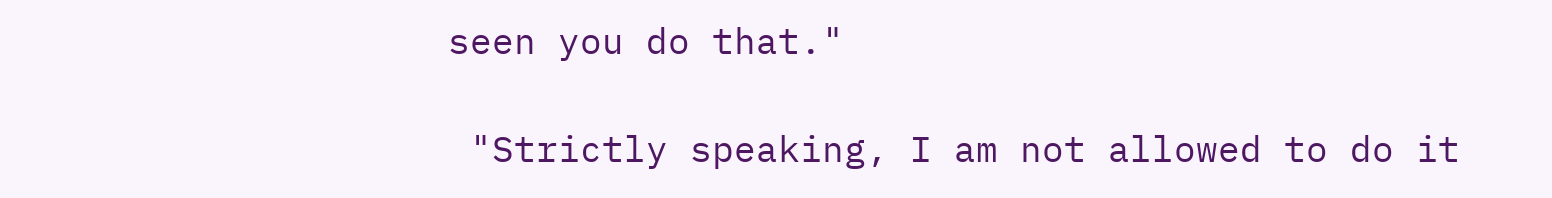seen you do that."

 "Strictly speaking, I am not allowed to do it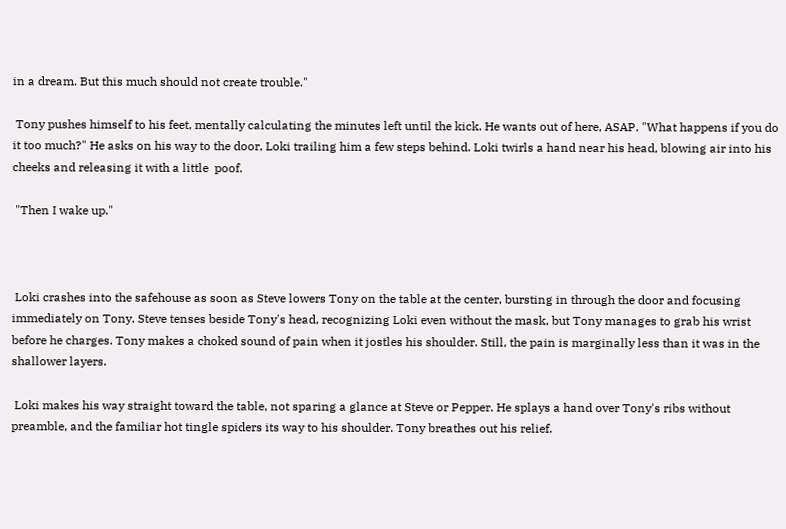in a dream. But this much should not create trouble."

 Tony pushes himself to his feet, mentally calculating the minutes left until the kick. He wants out of here, ASAP. "What happens if you do it too much?" He asks on his way to the door, Loki trailing him a few steps behind. Loki twirls a hand near his head, blowing air into his cheeks and releasing it with a little  poof.

 "Then I wake up."



 Loki crashes into the safehouse as soon as Steve lowers Tony on the table at the center, bursting in through the door and focusing immediately on Tony. Steve tenses beside Tony's head, recognizing Loki even without the mask, but Tony manages to grab his wrist before he charges. Tony makes a choked sound of pain when it jostles his shoulder. Still, the pain is marginally less than it was in the shallower layers.

 Loki makes his way straight toward the table, not sparing a glance at Steve or Pepper. He splays a hand over Tony's ribs without preamble, and the familiar hot tingle spiders its way to his shoulder. Tony breathes out his relief.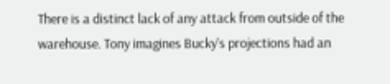There is a distinct lack of any attack from outside of the warehouse. Tony imagines Bucky's projections had an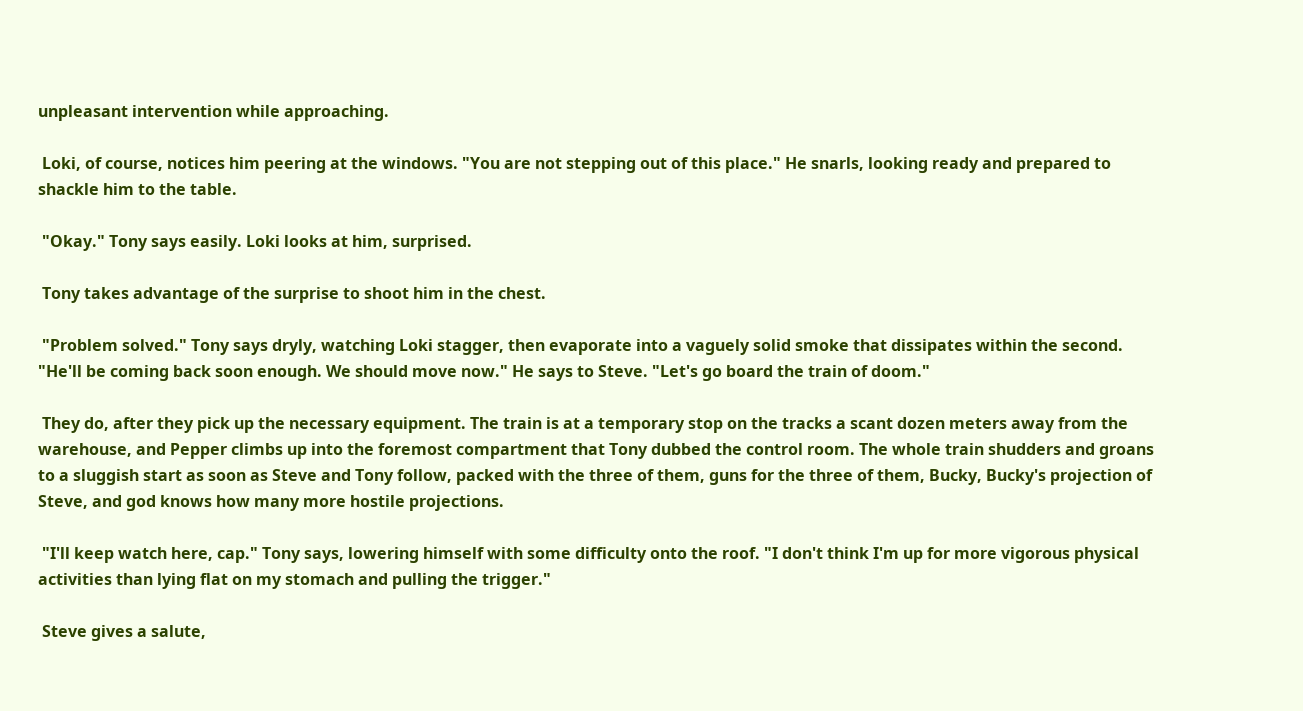unpleasant intervention while approaching.

 Loki, of course, notices him peering at the windows. "You are not stepping out of this place." He snarls, looking ready and prepared to shackle him to the table.

 "Okay." Tony says easily. Loki looks at him, surprised.

 Tony takes advantage of the surprise to shoot him in the chest.

 "Problem solved." Tony says dryly, watching Loki stagger, then evaporate into a vaguely solid smoke that dissipates within the second. "He'll be coming back soon enough. We should move now." He says to Steve. "Let's go board the train of doom."

 They do, after they pick up the necessary equipment. The train is at a temporary stop on the tracks a scant dozen meters away from the warehouse, and Pepper climbs up into the foremost compartment that Tony dubbed the control room. The whole train shudders and groans to a sluggish start as soon as Steve and Tony follow, packed with the three of them, guns for the three of them, Bucky, Bucky's projection of Steve, and god knows how many more hostile projections.

 "I'll keep watch here, cap." Tony says, lowering himself with some difficulty onto the roof. "I don't think I'm up for more vigorous physical activities than lying flat on my stomach and pulling the trigger."

 Steve gives a salute,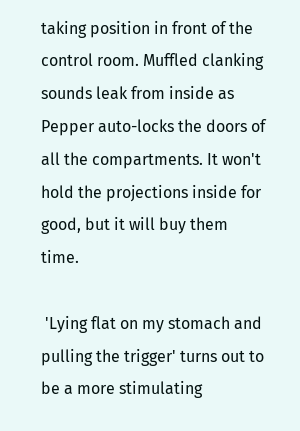taking position in front of the control room. Muffled clanking sounds leak from inside as Pepper auto-locks the doors of all the compartments. It won't hold the projections inside for good, but it will buy them time.

 'Lying flat on my stomach and pulling the trigger' turns out to be a more stimulating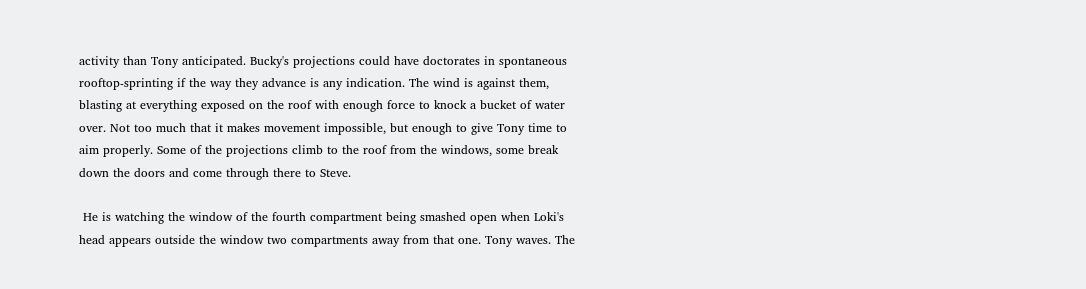activity than Tony anticipated. Bucky's projections could have doctorates in spontaneous rooftop-sprinting if the way they advance is any indication. The wind is against them, blasting at everything exposed on the roof with enough force to knock a bucket of water over. Not too much that it makes movement impossible, but enough to give Tony time to aim properly. Some of the projections climb to the roof from the windows, some break down the doors and come through there to Steve.

 He is watching the window of the fourth compartment being smashed open when Loki's head appears outside the window two compartments away from that one. Tony waves. The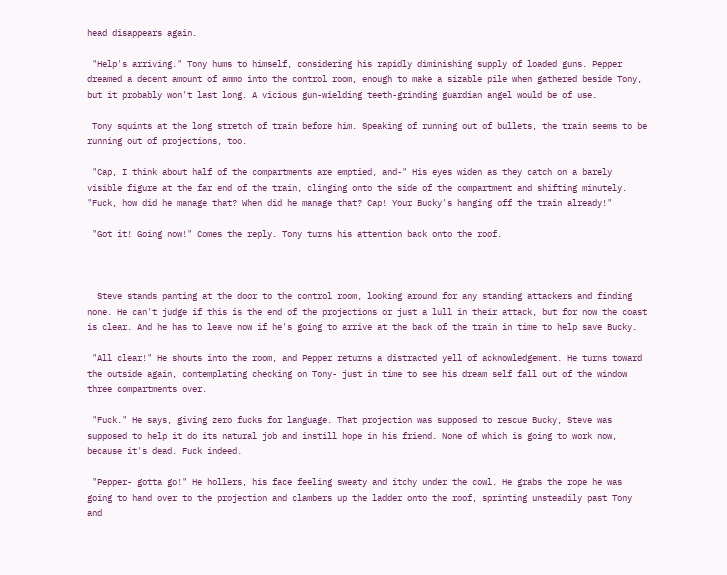head disappears again.

 "Help's arriving." Tony hums to himself, considering his rapidly diminishing supply of loaded guns. Pepper dreamed a decent amount of ammo into the control room, enough to make a sizable pile when gathered beside Tony, but it probably won't last long. A vicious gun-wielding teeth-grinding guardian angel would be of use.

 Tony squints at the long stretch of train before him. Speaking of running out of bullets, the train seems to be running out of projections, too.

 "Cap, I think about half of the compartments are emptied, and-" His eyes widen as they catch on a barely visible figure at the far end of the train, clinging onto the side of the compartment and shifting minutely. "Fuck, how did he manage that? When did he manage that? Cap! Your Bucky's hanging off the train already!"

 "Got it! Going now!" Comes the reply. Tony turns his attention back onto the roof.



  Steve stands panting at the door to the control room, looking around for any standing attackers and finding none. He can't judge if this is the end of the projections or just a lull in their attack, but for now the coast is clear. And he has to leave now if he's going to arrive at the back of the train in time to help save Bucky.

 "All clear!" He shouts into the room, and Pepper returns a distracted yell of acknowledgement. He turns toward the outside again, contemplating checking on Tony- just in time to see his dream self fall out of the window three compartments over.

 "Fuck." He says, giving zero fucks for language. That projection was supposed to rescue Bucky, Steve was supposed to help it do its natural job and instill hope in his friend. None of which is going to work now, because it's dead. Fuck indeed.

 "Pepper- gotta go!" He hollers, his face feeling sweaty and itchy under the cowl. He grabs the rope he was going to hand over to the projection and clambers up the ladder onto the roof, sprinting unsteadily past Tony and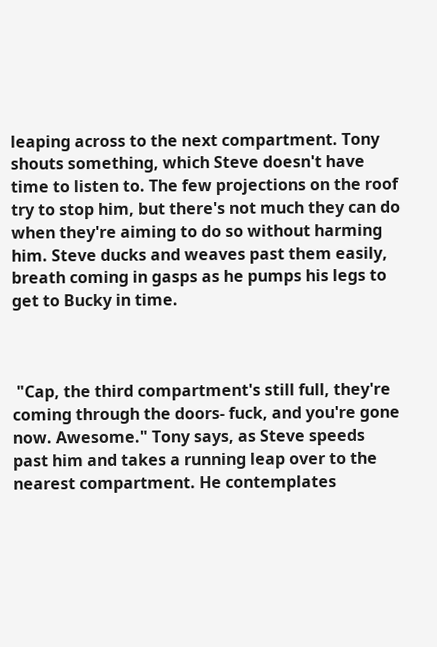leaping across to the next compartment. Tony shouts something, which Steve doesn't have time to listen to. The few projections on the roof try to stop him, but there's not much they can do when they're aiming to do so without harming him. Steve ducks and weaves past them easily, breath coming in gasps as he pumps his legs to get to Bucky in time.



 "Cap, the third compartment's still full, they're coming through the doors- fuck, and you're gone now. Awesome." Tony says, as Steve speeds past him and takes a running leap over to the nearest compartment. He contemplates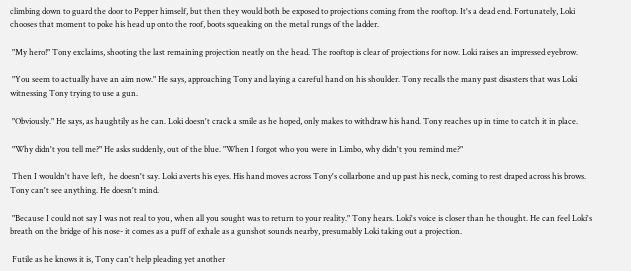climbing down to guard the door to Pepper himself, but then they would both be exposed to projections coming from the rooftop. It's a dead end. Fortunately, Loki chooses that moment to poke his head up onto the roof, boots squeaking on the metal rungs of the ladder.

 "My hero!" Tony exclaims, shooting the last remaining projection neatly on the head. The rooftop is clear of projections for now. Loki raises an impressed eyebrow.

 "You seem to actually have an aim now." He says, approaching Tony and laying a careful hand on his shoulder. Tony recalls the many past disasters that was Loki witnessing Tony trying to use a gun.

 "Obviously." He says, as haughtily as he can. Loki doesn't crack a smile as he hoped, only makes to withdraw his hand. Tony reaches up in time to catch it in place.

 "Why didn't you tell me?" He asks suddenly, out of the blue. "When I forgot who you were in Limbo, why didn't you remind me?"

 Then I wouldn't have left,  he doesn't say. Loki averts his eyes. His hand moves across Tony's collarbone and up past his neck, coming to rest draped across his brows. Tony can't see anything. He doesn't mind.

 "Because I could not say I was not real to you, when all you sought was to return to your reality." Tony hears. Loki's voice is closer than he thought. He can feel Loki's breath on the bridge of his nose- it comes as a puff of exhale as a gunshot sounds nearby, presumably Loki taking out a projection.

 Futile as he knows it is, Tony can't help pleading yet another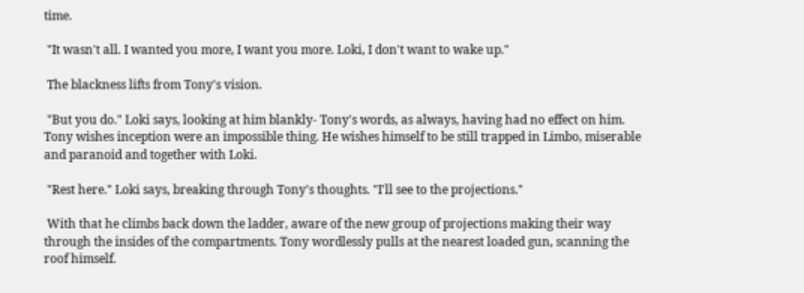time.

 "It wasn't all. I wanted you more, I want you more. Loki, I don't want to wake up."

 The blackness lifts from Tony's vision.

 "But you do." Loki says, looking at him blankly- Tony's words, as always, having had no effect on him. Tony wishes inception were an impossible thing. He wishes himself to be still trapped in Limbo, miserable and paranoid and together with Loki.

 "Rest here." Loki says, breaking through Tony's thoughts. "I'll see to the projections."

 With that he climbs back down the ladder, aware of the new group of projections making their way through the insides of the compartments. Tony wordlessly pulls at the nearest loaded gun, scanning the roof himself.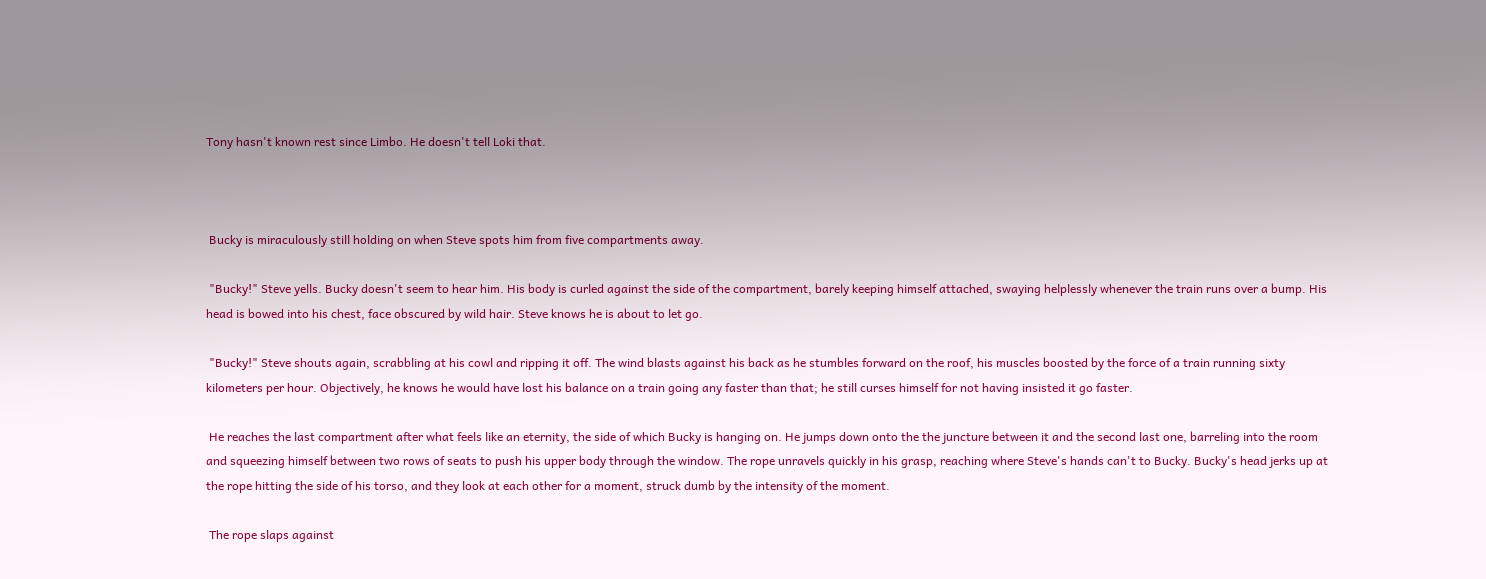Tony hasn't known rest since Limbo. He doesn't tell Loki that.



 Bucky is miraculously still holding on when Steve spots him from five compartments away.

 "Bucky!" Steve yells. Bucky doesn't seem to hear him. His body is curled against the side of the compartment, barely keeping himself attached, swaying helplessly whenever the train runs over a bump. His head is bowed into his chest, face obscured by wild hair. Steve knows he is about to let go.

 "Bucky!" Steve shouts again, scrabbling at his cowl and ripping it off. The wind blasts against his back as he stumbles forward on the roof, his muscles boosted by the force of a train running sixty kilometers per hour. Objectively, he knows he would have lost his balance on a train going any faster than that; he still curses himself for not having insisted it go faster.

 He reaches the last compartment after what feels like an eternity, the side of which Bucky is hanging on. He jumps down onto the the juncture between it and the second last one, barreling into the room and squeezing himself between two rows of seats to push his upper body through the window. The rope unravels quickly in his grasp, reaching where Steve's hands can't to Bucky. Bucky's head jerks up at the rope hitting the side of his torso, and they look at each other for a moment, struck dumb by the intensity of the moment.

 The rope slaps against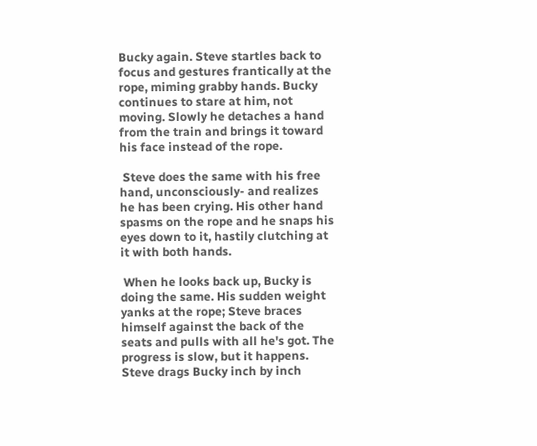Bucky again. Steve startles back to focus and gestures frantically at the rope, miming grabby hands. Bucky continues to stare at him, not moving. Slowly he detaches a hand from the train and brings it toward his face instead of the rope.

 Steve does the same with his free hand, unconsciously- and realizes he has been crying. His other hand spasms on the rope and he snaps his eyes down to it, hastily clutching at it with both hands.

 When he looks back up, Bucky is doing the same. His sudden weight yanks at the rope; Steve braces himself against the back of the seats and pulls with all he's got. The progress is slow, but it happens. Steve drags Bucky inch by inch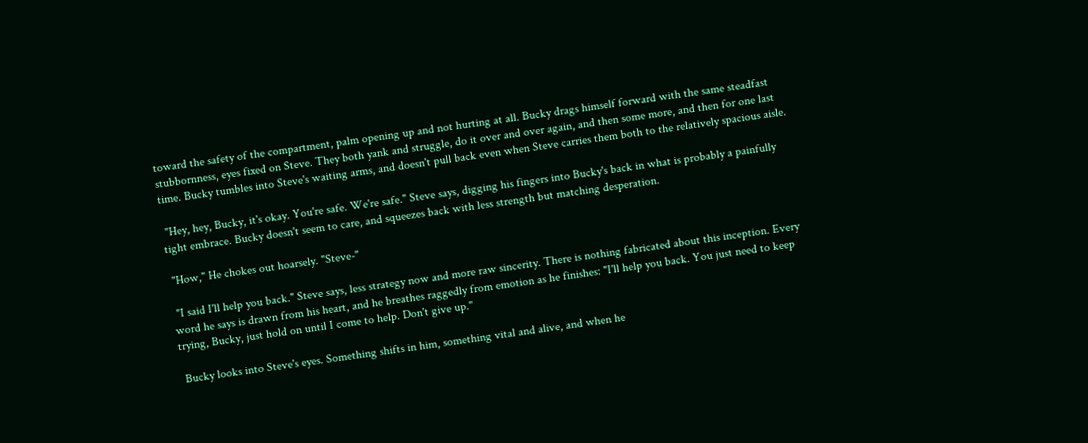toward the safety of the compartment, palm opening up and not hurting at all. Bucky drags himself forward with the same steadfast stubbornness, eyes fixed on Steve. They both yank and struggle, do it over and over again, and then some more, and then for one last time. Bucky tumbles into Steve's waiting arms, and doesn't pull back even when Steve carries them both to the relatively spacious aisle.

 "Hey, hey, Bucky, it's okay. You're safe. We're safe." Steve says, digging his fingers into Bucky's back in what is probably a painfully tight embrace. Bucky doesn't seem to care, and squeezes back with less strength but matching desperation.

 "How," He chokes out hoarsely. "Steve-"

 "I said I'll help you back." Steve says, less strategy now and more raw sincerity. There is nothing fabricated about this inception. Every word he says is drawn from his heart, and he breathes raggedly from emotion as he finishes: "I'll help you back. You just need to keep trying, Bucky, just hold on until I come to help. Don't give up."

 Bucky looks into Steve's eyes. Something shifts in him, something vital and alive, and when he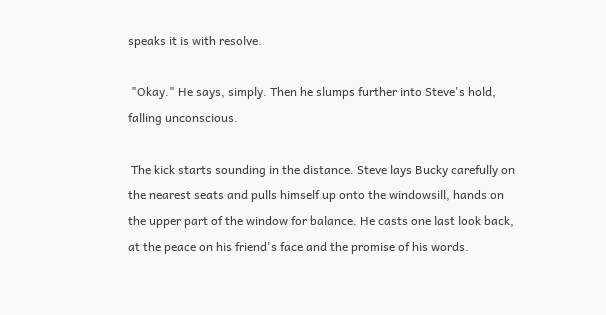speaks it is with resolve.

 "Okay." He says, simply. Then he slumps further into Steve's hold, falling unconscious.

 The kick starts sounding in the distance. Steve lays Bucky carefully on the nearest seats and pulls himself up onto the windowsill, hands on the upper part of the window for balance. He casts one last look back, at the peace on his friend's face and the promise of his words.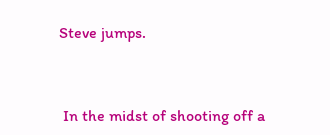Steve jumps.



 In the midst of shooting off a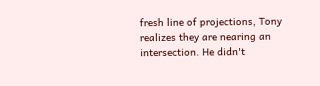fresh line of projections, Tony realizes they are nearing an intersection. He didn't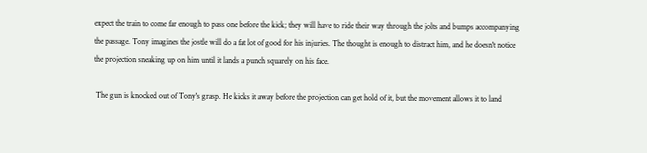expect the train to come far enough to pass one before the kick; they will have to ride their way through the jolts and bumps accompanying the passage. Tony imagines the jostle will do a fat lot of good for his injuries. The thought is enough to distract him, and he doesn't notice the projection sneaking up on him until it lands a punch squarely on his face.

 The gun is knocked out of Tony's grasp. He kicks it away before the projection can get hold of it, but the movement allows it to land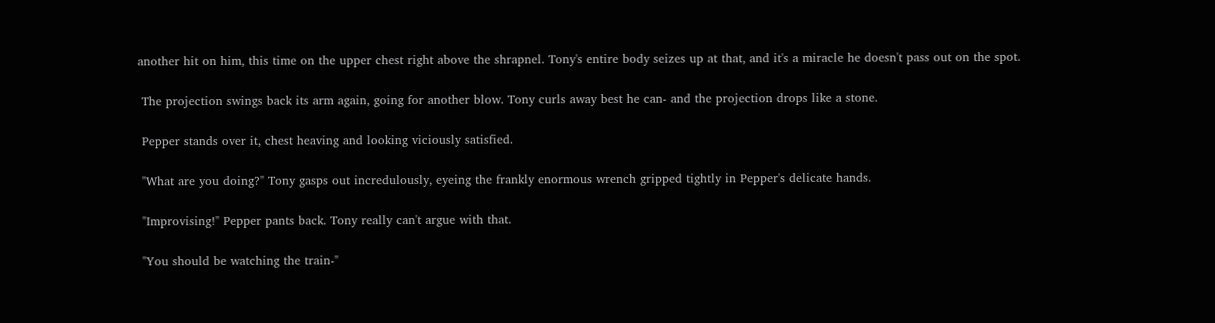another hit on him, this time on the upper chest right above the shrapnel. Tony's entire body seizes up at that, and it's a miracle he doesn't pass out on the spot.

 The projection swings back its arm again, going for another blow. Tony curls away best he can- and the projection drops like a stone.

 Pepper stands over it, chest heaving and looking viciously satisfied.

 "What are you doing?" Tony gasps out incredulously, eyeing the frankly enormous wrench gripped tightly in Pepper's delicate hands.

 "Improvising!" Pepper pants back. Tony really can't argue with that.

 "You should be watching the train-"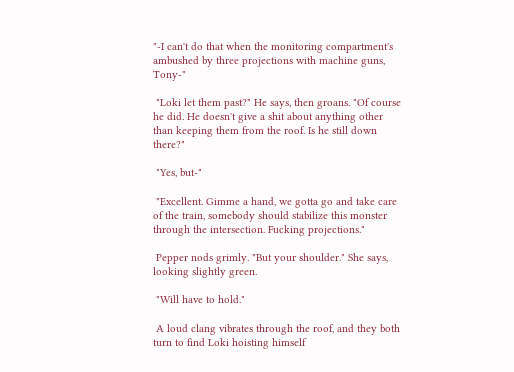"-I can't do that when the monitoring compartment's ambushed by three projections with machine guns, Tony-"

 "Loki let them past?" He says, then groans. "Of course he did. He doesn't give a shit about anything other than keeping them from the roof. Is he still down there?"

 "Yes, but-"

 "Excellent. Gimme a hand, we gotta go and take care of the train, somebody should stabilize this monster through the intersection. Fucking projections."

 Pepper nods grimly. "But your shoulder." She says, looking slightly green.

 "Will have to hold."

 A loud clang vibrates through the roof, and they both turn to find Loki hoisting himself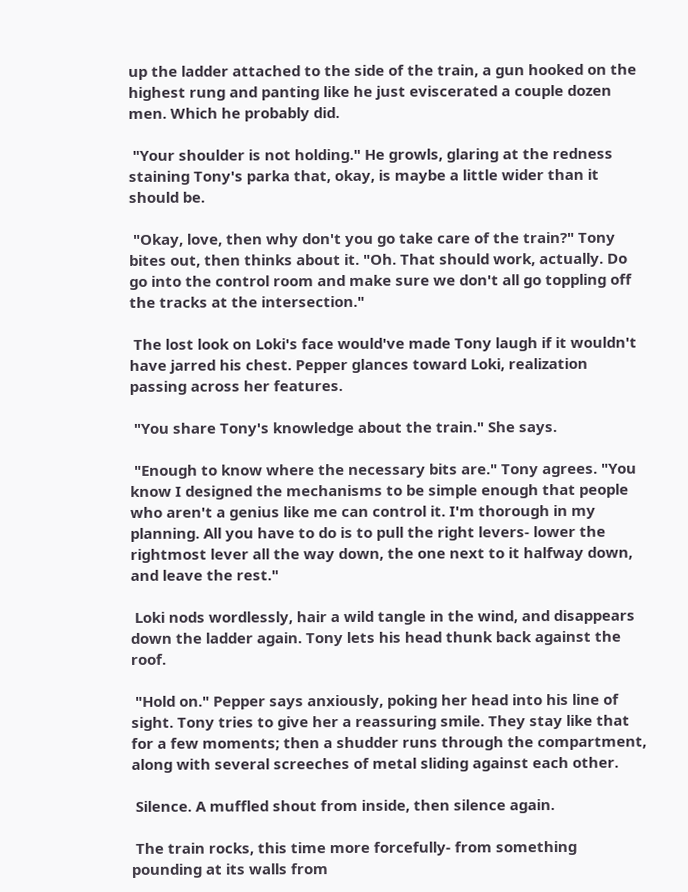up the ladder attached to the side of the train, a gun hooked on the highest rung and panting like he just eviscerated a couple dozen men. Which he probably did.

 "Your shoulder is not holding." He growls, glaring at the redness staining Tony's parka that, okay, is maybe a little wider than it should be.

 "Okay, love, then why don't you go take care of the train?" Tony bites out, then thinks about it. "Oh. That should work, actually. Do go into the control room and make sure we don't all go toppling off the tracks at the intersection."

 The lost look on Loki's face would've made Tony laugh if it wouldn't have jarred his chest. Pepper glances toward Loki, realization passing across her features.

 "You share Tony's knowledge about the train." She says.

 "Enough to know where the necessary bits are." Tony agrees. "You know I designed the mechanisms to be simple enough that people who aren't a genius like me can control it. I'm thorough in my planning. All you have to do is to pull the right levers- lower the rightmost lever all the way down, the one next to it halfway down, and leave the rest."

 Loki nods wordlessly, hair a wild tangle in the wind, and disappears down the ladder again. Tony lets his head thunk back against the roof.

 "Hold on." Pepper says anxiously, poking her head into his line of sight. Tony tries to give her a reassuring smile. They stay like that for a few moments; then a shudder runs through the compartment, along with several screeches of metal sliding against each other.

 Silence. A muffled shout from inside, then silence again.

 The train rocks, this time more forcefully- from something pounding at its walls from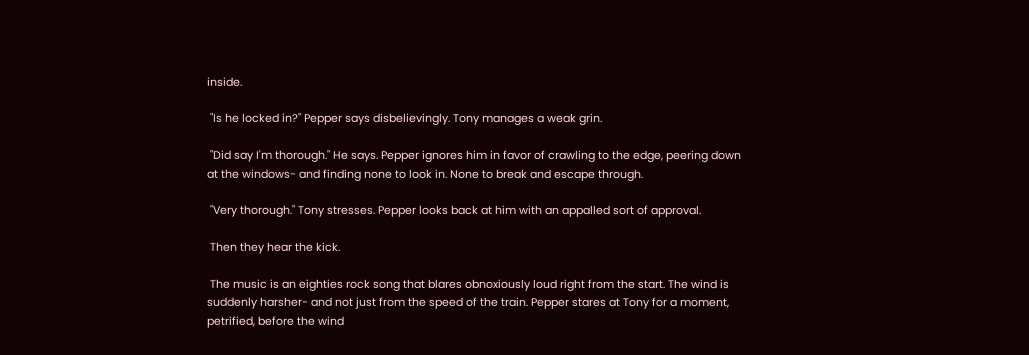inside.

 "Is he locked in?" Pepper says disbelievingly. Tony manages a weak grin.

 "Did say I'm thorough." He says. Pepper ignores him in favor of crawling to the edge, peering down at the windows- and finding none to look in. None to break and escape through.

 "Very thorough." Tony stresses. Pepper looks back at him with an appalled sort of approval.

 Then they hear the kick.

 The music is an eighties rock song that blares obnoxiously loud right from the start. The wind is suddenly harsher- and not just from the speed of the train. Pepper stares at Tony for a moment, petrified, before the wind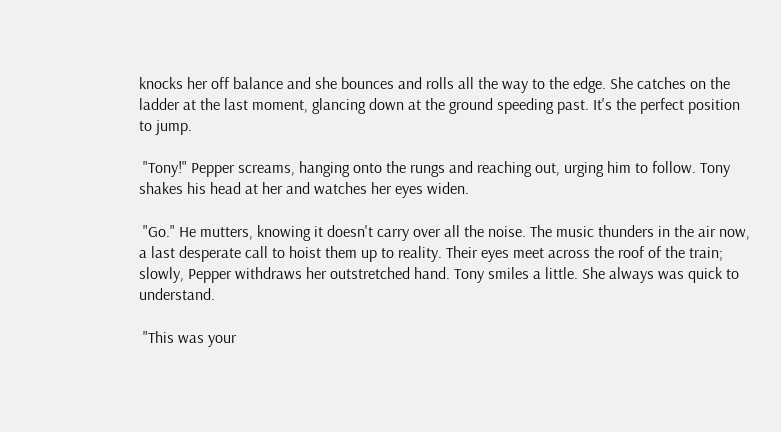knocks her off balance and she bounces and rolls all the way to the edge. She catches on the ladder at the last moment, glancing down at the ground speeding past. It's the perfect position to jump.

 "Tony!" Pepper screams, hanging onto the rungs and reaching out, urging him to follow. Tony shakes his head at her and watches her eyes widen.

 "Go." He mutters, knowing it doesn't carry over all the noise. The music thunders in the air now, a last desperate call to hoist them up to reality. Their eyes meet across the roof of the train; slowly, Pepper withdraws her outstretched hand. Tony smiles a little. She always was quick to understand.

 "This was your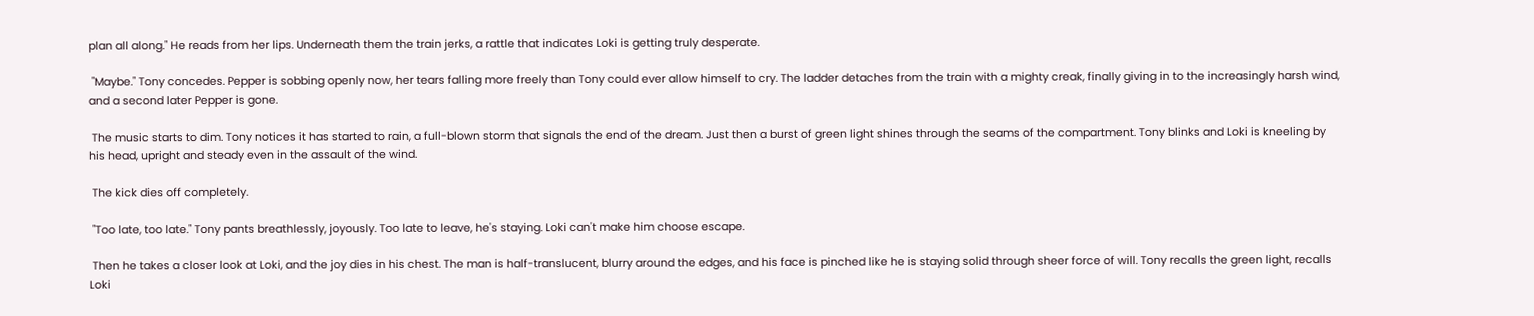plan all along." He reads from her lips. Underneath them the train jerks, a rattle that indicates Loki is getting truly desperate.

 "Maybe." Tony concedes. Pepper is sobbing openly now, her tears falling more freely than Tony could ever allow himself to cry. The ladder detaches from the train with a mighty creak, finally giving in to the increasingly harsh wind, and a second later Pepper is gone.

 The music starts to dim. Tony notices it has started to rain, a full-blown storm that signals the end of the dream. Just then a burst of green light shines through the seams of the compartment. Tony blinks and Loki is kneeling by his head, upright and steady even in the assault of the wind.

 The kick dies off completely.

 "Too late, too late." Tony pants breathlessly, joyously. Too late to leave, he's staying. Loki can't make him choose escape.

 Then he takes a closer look at Loki, and the joy dies in his chest. The man is half-translucent, blurry around the edges, and his face is pinched like he is staying solid through sheer force of will. Tony recalls the green light, recalls Loki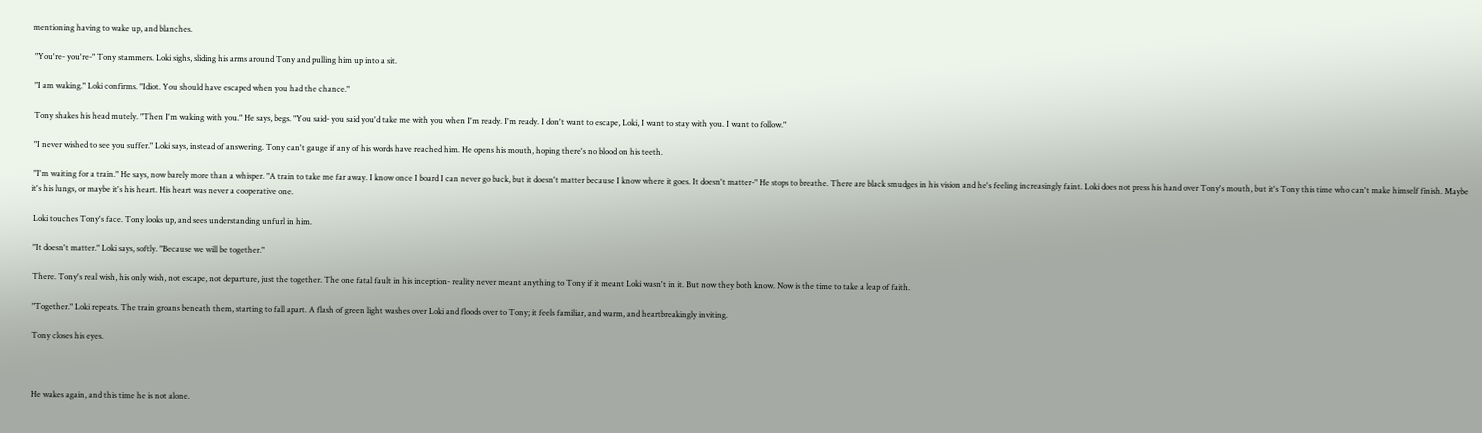mentioning having to wake up, and blanches.

 "You're- you're-" Tony stammers. Loki sighs, sliding his arms around Tony and pulling him up into a sit.

 "I am waking." Loki confirms. "Idiot. You should have escaped when you had the chance."

 Tony shakes his head mutely. "Then I'm waking with you." He says, begs. "You said- you said you'd take me with you when I'm ready. I'm ready. I don't want to escape, Loki, I want to stay with you. I want to follow."

 "I never wished to see you suffer." Loki says, instead of answering. Tony can't gauge if any of his words have reached him. He opens his mouth, hoping there's no blood on his teeth.

 "I'm waiting for a train." He says, now barely more than a whisper. "A train to take me far away. I know once I board I can never go back, but it doesn't matter because I know where it goes. It doesn't matter-" He stops to breathe. There are black smudges in his vision and he's feeling increasingly faint. Loki does not press his hand over Tony's mouth, but it's Tony this time who can't make himself finish. Maybe it's his lungs, or maybe it's his heart. His heart was never a cooperative one.

 Loki touches Tony's face. Tony looks up, and sees understanding unfurl in him.

 "It doesn't matter." Loki says, softly. "Because we will be together."

 There. Tony's real wish, his only wish, not escape, not departure, just the together. The one fatal fault in his inception- reality never meant anything to Tony if it meant Loki wasn't in it. But now they both know. Now is the time to take a leap of faith.

 "Together." Loki repeats. The train groans beneath them, starting to fall apart. A flash of green light washes over Loki and floods over to Tony; it feels familiar, and warm, and heartbreakingly inviting.

 Tony closes his eyes.



 He wakes again, and this time he is not alone.